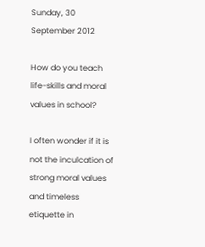Sunday, 30 September 2012

How do you teach life-skills and moral values in school?

I often wonder if it is not the inculcation of strong moral values and timeless etiquette in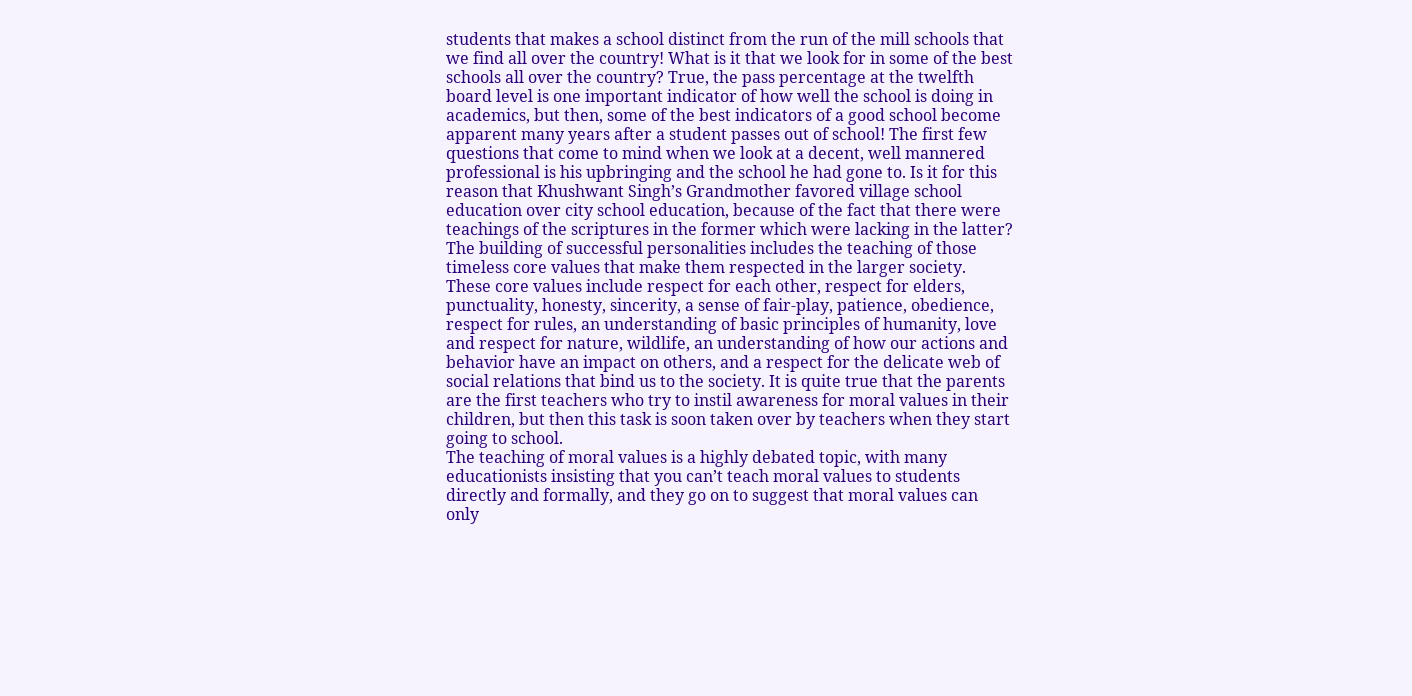students that makes a school distinct from the run of the mill schools that we find all over the country! What is it that we look for in some of the best schools all over the country? True, the pass percentage at the twelfth board level is one important indicator of how well the school is doing in academics, but then, some of the best indicators of a good school become apparent many years after a student passes out of school! The first few questions that come to mind when we look at a decent, well mannered professional is his upbringing and the school he had gone to. Is it for this reason that Khushwant Singh’s Grandmother favored village school education over city school education, because of the fact that there were teachings of the scriptures in the former which were lacking in the latter?
The building of successful personalities includes the teaching of those timeless core values that make them respected in the larger society. These core values include respect for each other, respect for elders, punctuality, honesty, sincerity, a sense of fair-play, patience, obedience, respect for rules, an understanding of basic principles of humanity, love and respect for nature, wildlife, an understanding of how our actions and behavior have an impact on others, and a respect for the delicate web of social relations that bind us to the society. It is quite true that the parents are the first teachers who try to instil awareness for moral values in their children, but then this task is soon taken over by teachers when they start going to school.
The teaching of moral values is a highly debated topic, with many educationists insisting that you can’t teach moral values to students directly and formally, and they go on to suggest that moral values can only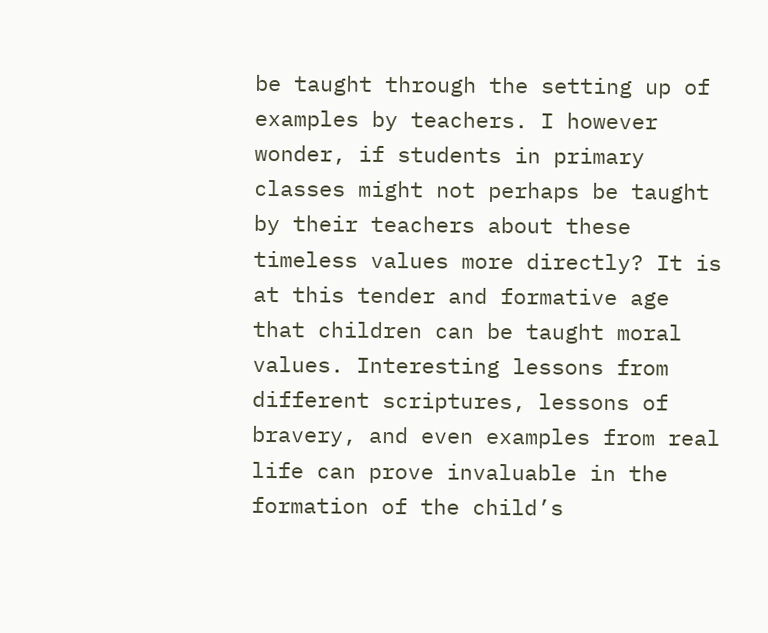be taught through the setting up of examples by teachers. I however wonder, if students in primary classes might not perhaps be taught by their teachers about these timeless values more directly? It is at this tender and formative age that children can be taught moral values. Interesting lessons from different scriptures, lessons of bravery, and even examples from real life can prove invaluable in the formation of the child’s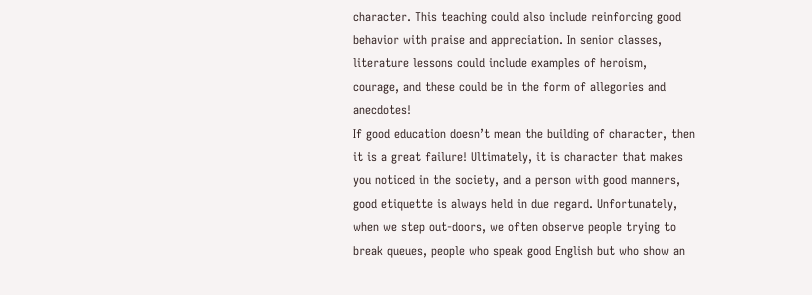character. This teaching could also include reinforcing good behavior with praise and appreciation. In senior classes, literature lessons could include examples of heroism, courage, and these could be in the form of allegories and anecdotes!
If good education doesn’t mean the building of character, then it is a great failure! Ultimately, it is character that makes you noticed in the society, and a person with good manners, good etiquette is always held in due regard. Unfortunately, when we step out-doors, we often observe people trying to break queues, people who speak good English but who show an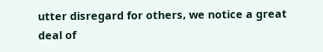utter disregard for others, we notice a great deal of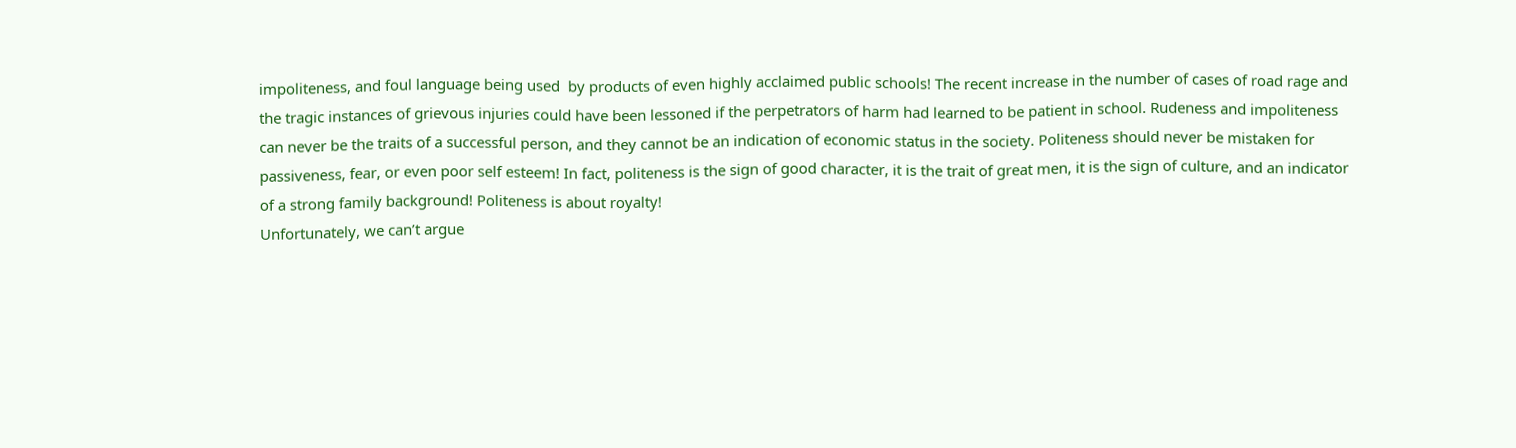impoliteness, and foul language being used  by products of even highly acclaimed public schools! The recent increase in the number of cases of road rage and the tragic instances of grievous injuries could have been lessoned if the perpetrators of harm had learned to be patient in school. Rudeness and impoliteness can never be the traits of a successful person, and they cannot be an indication of economic status in the society. Politeness should never be mistaken for passiveness, fear, or even poor self esteem! In fact, politeness is the sign of good character, it is the trait of great men, it is the sign of culture, and an indicator of a strong family background! Politeness is about royalty!
Unfortunately, we can’t argue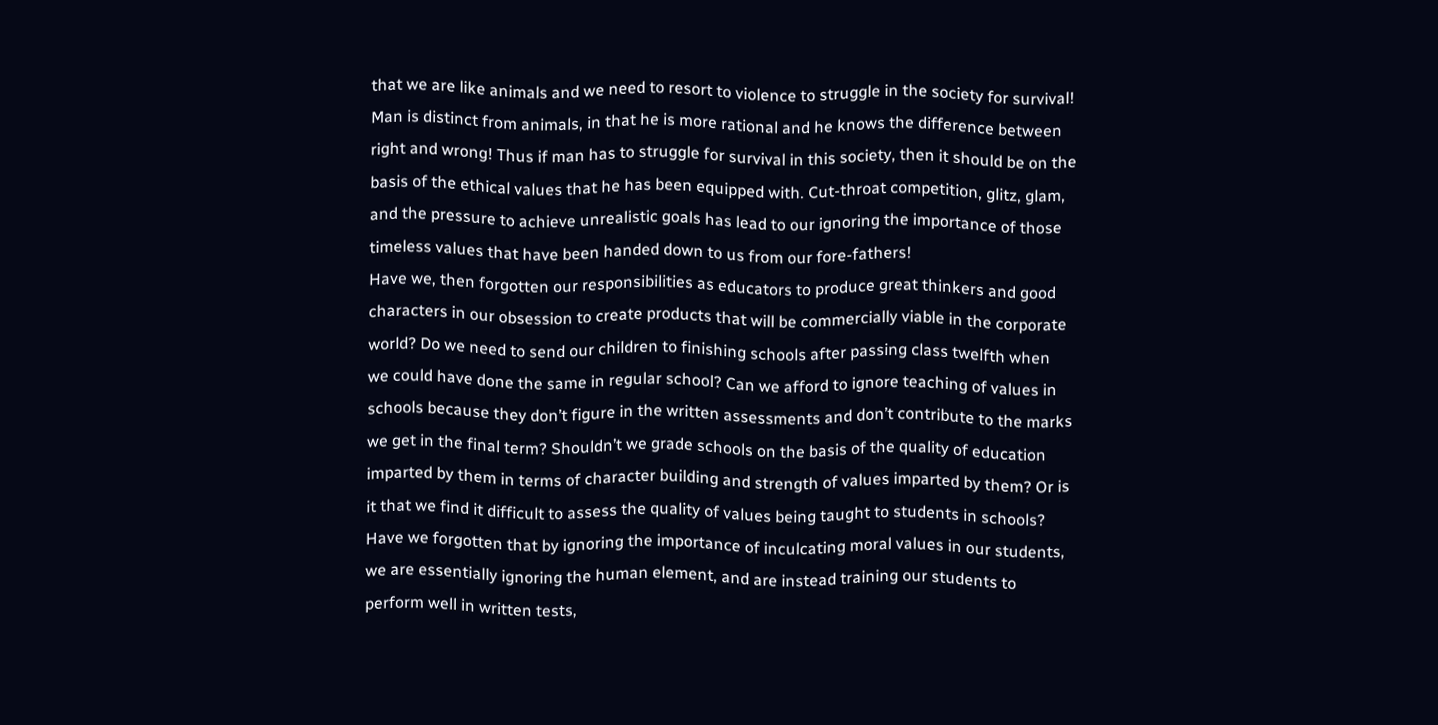that we are like animals and we need to resort to violence to struggle in the society for survival! Man is distinct from animals, in that he is more rational and he knows the difference between right and wrong! Thus if man has to struggle for survival in this society, then it should be on the basis of the ethical values that he has been equipped with. Cut-throat competition, glitz, glam, and the pressure to achieve unrealistic goals has lead to our ignoring the importance of those timeless values that have been handed down to us from our fore-fathers!
Have we, then forgotten our responsibilities as educators to produce great thinkers and good characters in our obsession to create products that will be commercially viable in the corporate world? Do we need to send our children to finishing schools after passing class twelfth when we could have done the same in regular school? Can we afford to ignore teaching of values in schools because they don’t figure in the written assessments and don’t contribute to the marks we get in the final term? Shouldn’t we grade schools on the basis of the quality of education imparted by them in terms of character building and strength of values imparted by them? Or is it that we find it difficult to assess the quality of values being taught to students in schools? Have we forgotten that by ignoring the importance of inculcating moral values in our students, we are essentially ignoring the human element, and are instead training our students to perform well in written tests,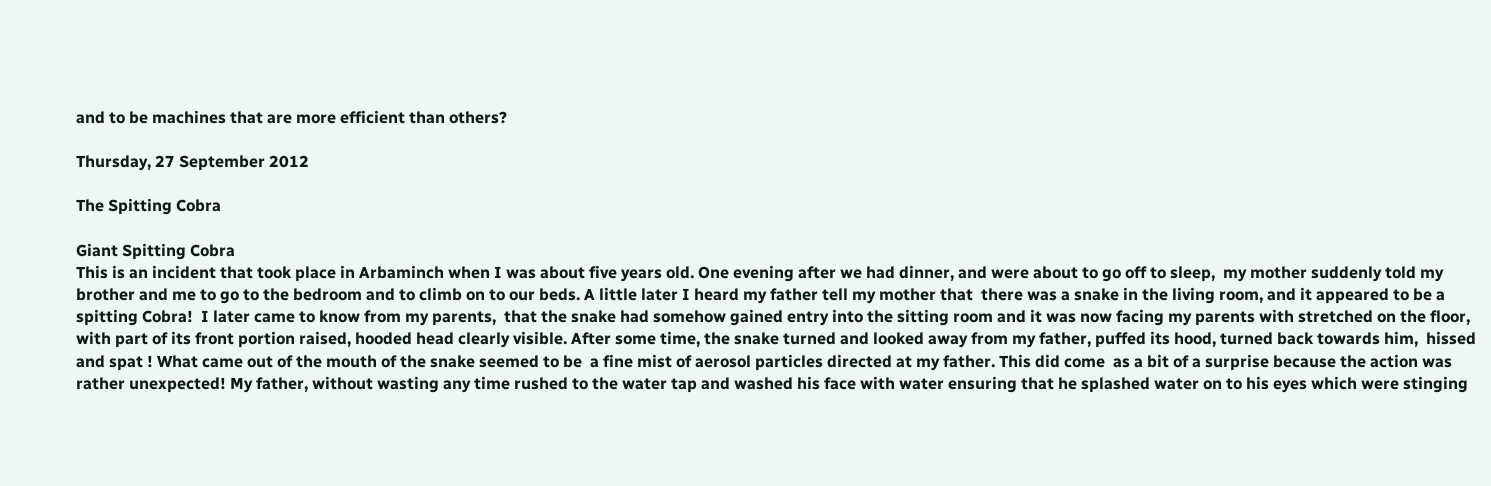and to be machines that are more efficient than others?

Thursday, 27 September 2012

The Spitting Cobra

Giant Spitting Cobra
This is an incident that took place in Arbaminch when I was about five years old. One evening after we had dinner, and were about to go off to sleep,  my mother suddenly told my brother and me to go to the bedroom and to climb on to our beds. A little later I heard my father tell my mother that  there was a snake in the living room, and it appeared to be a  spitting Cobra!  I later came to know from my parents,  that the snake had somehow gained entry into the sitting room and it was now facing my parents with stretched on the floor, with part of its front portion raised, hooded head clearly visible. After some time, the snake turned and looked away from my father, puffed its hood, turned back towards him,  hissed and spat ! What came out of the mouth of the snake seemed to be  a fine mist of aerosol particles directed at my father. This did come  as a bit of a surprise because the action was rather unexpected! My father, without wasting any time rushed to the water tap and washed his face with water ensuring that he splashed water on to his eyes which were stinging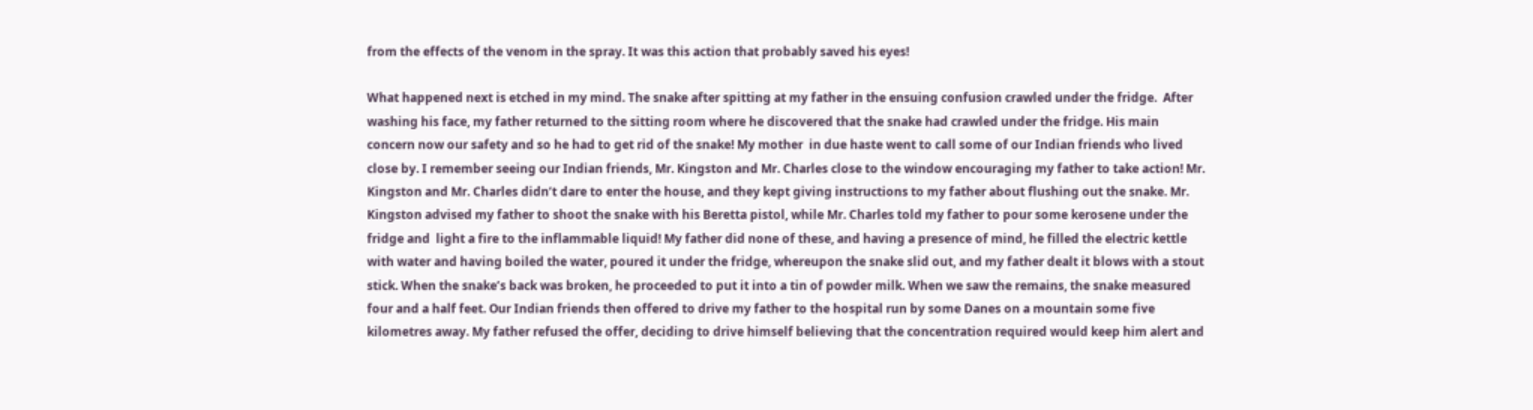from the effects of the venom in the spray. It was this action that probably saved his eyes!

What happened next is etched in my mind. The snake after spitting at my father in the ensuing confusion crawled under the fridge.  After washing his face, my father returned to the sitting room where he discovered that the snake had crawled under the fridge. His main concern now our safety and so he had to get rid of the snake! My mother  in due haste went to call some of our Indian friends who lived close by. I remember seeing our Indian friends, Mr. Kingston and Mr. Charles close to the window encouraging my father to take action! Mr. Kingston and Mr. Charles didn’t dare to enter the house, and they kept giving instructions to my father about flushing out the snake. Mr. Kingston advised my father to shoot the snake with his Beretta pistol, while Mr. Charles told my father to pour some kerosene under the fridge and  light a fire to the inflammable liquid! My father did none of these, and having a presence of mind, he filled the electric kettle with water and having boiled the water, poured it under the fridge, whereupon the snake slid out, and my father dealt it blows with a stout stick. When the snake’s back was broken, he proceeded to put it into a tin of powder milk. When we saw the remains, the snake measured four and a half feet. Our Indian friends then offered to drive my father to the hospital run by some Danes on a mountain some five kilometres away. My father refused the offer, deciding to drive himself believing that the concentration required would keep him alert and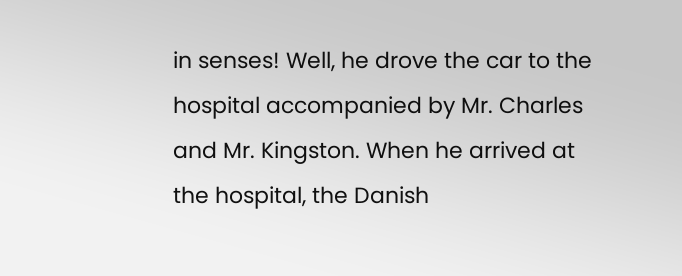in senses! Well, he drove the car to the hospital accompanied by Mr. Charles and Mr. Kingston. When he arrived at the hospital, the Danish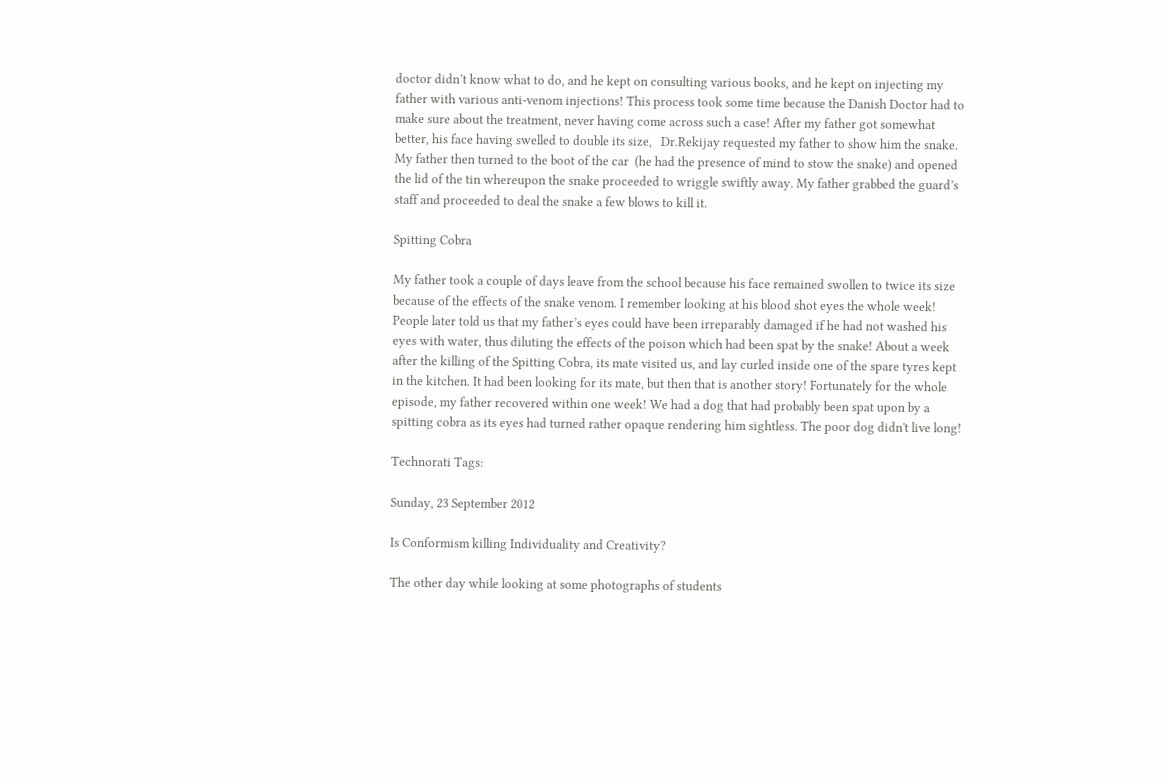doctor didn’t know what to do, and he kept on consulting various books, and he kept on injecting my father with various anti-venom injections! This process took some time because the Danish Doctor had to make sure about the treatment, never having come across such a case! After my father got somewhat better, his face having swelled to double its size,   Dr.Rekijay requested my father to show him the snake. My father then turned to the boot of the car  (he had the presence of mind to stow the snake) and opened the lid of the tin whereupon the snake proceeded to wriggle swiftly away. My father grabbed the guard’s staff and proceeded to deal the snake a few blows to kill it.

Spitting Cobra

My father took a couple of days leave from the school because his face remained swollen to twice its size because of the effects of the snake venom. I remember looking at his blood shot eyes the whole week! People later told us that my father’s eyes could have been irreparably damaged if he had not washed his eyes with water, thus diluting the effects of the poison which had been spat by the snake! About a week after the killing of the Spitting Cobra, its mate visited us, and lay curled inside one of the spare tyres kept in the kitchen. It had been looking for its mate, but then that is another story! Fortunately for the whole episode, my father recovered within one week! We had a dog that had probably been spat upon by a spitting cobra as its eyes had turned rather opaque rendering him sightless. The poor dog didn't live long!

Technorati Tags:

Sunday, 23 September 2012

Is Conformism killing Individuality and Creativity?

The other day while looking at some photographs of students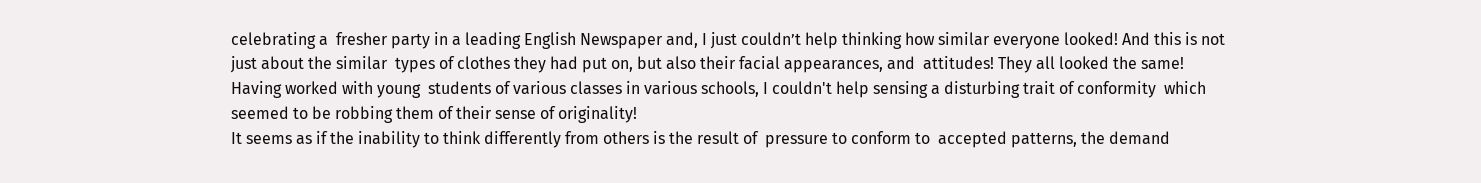celebrating a  fresher party in a leading English Newspaper and, I just couldn’t help thinking how similar everyone looked! And this is not just about the similar  types of clothes they had put on, but also their facial appearances, and  attitudes! They all looked the same! Having worked with young  students of various classes in various schools, I couldn't help sensing a disturbing trait of conformity  which seemed to be robbing them of their sense of originality!
It seems as if the inability to think differently from others is the result of  pressure to conform to  accepted patterns, the demand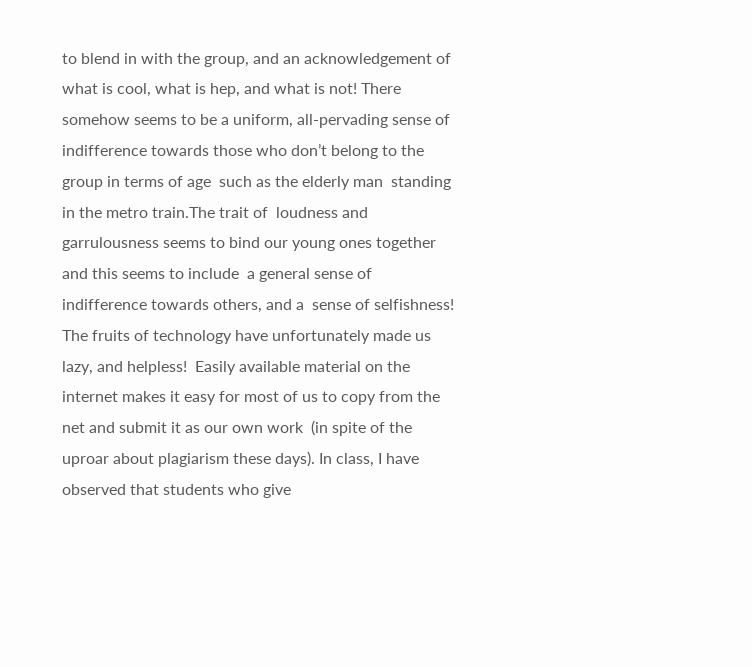to blend in with the group, and an acknowledgement of what is cool, what is hep, and what is not! There somehow seems to be a uniform, all-pervading sense of indifference towards those who don’t belong to the group in terms of age  such as the elderly man  standing in the metro train.The trait of  loudness and garrulousness seems to bind our young ones together and this seems to include  a general sense of indifference towards others, and a  sense of selfishness!
The fruits of technology have unfortunately made us lazy, and helpless!  Easily available material on the internet makes it easy for most of us to copy from the net and submit it as our own work  (in spite of the uproar about plagiarism these days). In class, I have observed that students who give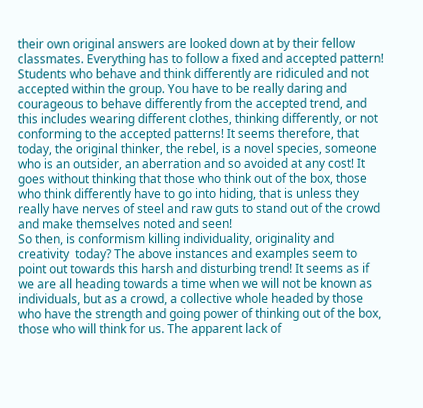their own original answers are looked down at by their fellow classmates. Everything has to follow a fixed and accepted pattern! Students who behave and think differently are ridiculed and not accepted within the group. You have to be really daring and courageous to behave differently from the accepted trend, and this includes wearing different clothes, thinking differently, or not conforming to the accepted patterns! It seems therefore, that today, the original thinker, the rebel, is a novel species, someone who is an outsider, an aberration and so avoided at any cost! It goes without thinking that those who think out of the box, those who think differently have to go into hiding, that is unless they really have nerves of steel and raw guts to stand out of the crowd and make themselves noted and seen!
So then, is conformism killing individuality, originality and creativity  today? The above instances and examples seem to point out towards this harsh and disturbing trend! It seems as if we are all heading towards a time when we will not be known as individuals, but as a crowd, a collective whole headed by those  who have the strength and going power of thinking out of the box, those who will think for us. The apparent lack of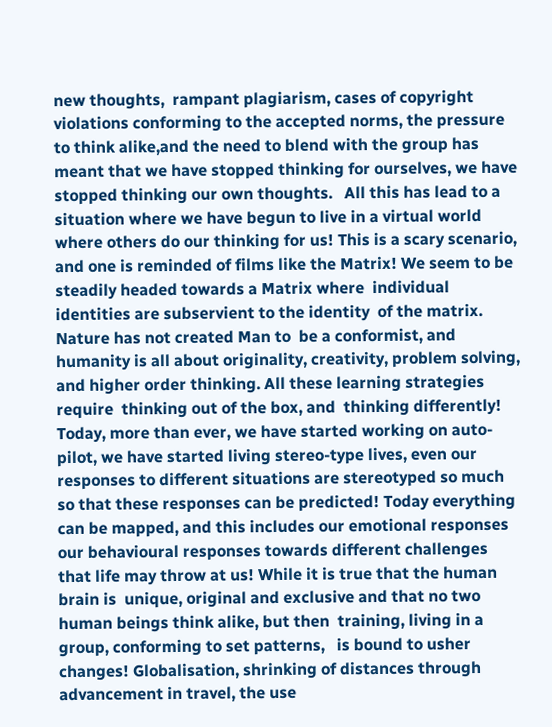new thoughts,  rampant plagiarism, cases of copyright violations conforming to the accepted norms, the pressure to think alike,and the need to blend with the group has meant that we have stopped thinking for ourselves, we have stopped thinking our own thoughts.   All this has lead to a situation where we have begun to live in a virtual world where others do our thinking for us! This is a scary scenario, and one is reminded of films like the Matrix! We seem to be steadily headed towards a Matrix where  individual identities are subservient to the identity  of the matrix. Nature has not created Man to  be a conformist, and humanity is all about originality, creativity, problem solving, and higher order thinking. All these learning strategies require  thinking out of the box, and  thinking differently! Today, more than ever, we have started working on auto-pilot, we have started living stereo-type lives, even our responses to different situations are stereotyped so much so that these responses can be predicted! Today everything can be mapped, and this includes our emotional responses our behavioural responses towards different challenges that life may throw at us! While it is true that the human brain is  unique, original and exclusive and that no two human beings think alike, but then  training, living in a group, conforming to set patterns,   is bound to usher changes! Globalisation, shrinking of distances through advancement in travel, the use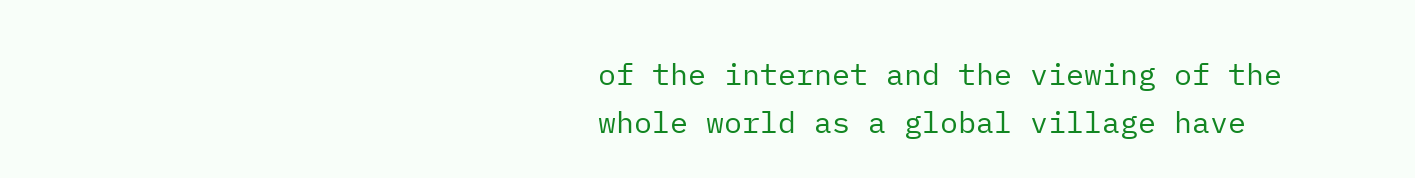of the internet and the viewing of the whole world as a global village have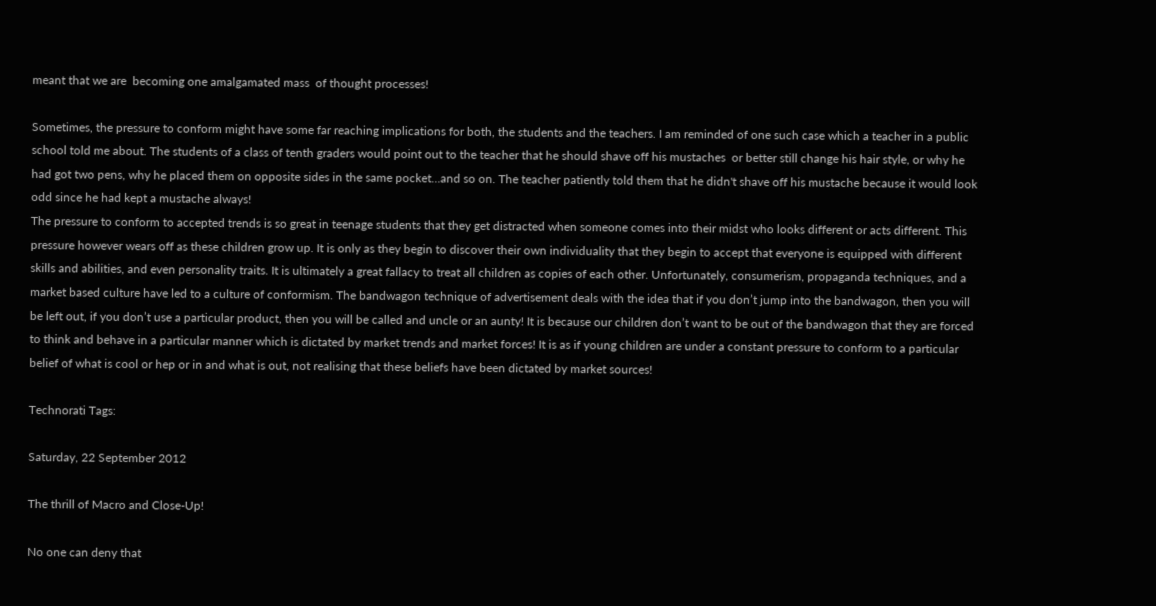meant that we are  becoming one amalgamated mass  of thought processes!

Sometimes, the pressure to conform might have some far reaching implications for both, the students and the teachers. I am reminded of one such case which a teacher in a public school told me about. The students of a class of tenth graders would point out to the teacher that he should shave off his mustaches  or better still change his hair style, or why he had got two pens, why he placed them on opposite sides in the same pocket…and so on. The teacher patiently told them that he didn't shave off his mustache because it would look odd since he had kept a mustache always!
The pressure to conform to accepted trends is so great in teenage students that they get distracted when someone comes into their midst who looks different or acts different. This pressure however wears off as these children grow up. It is only as they begin to discover their own individuality that they begin to accept that everyone is equipped with different skills and abilities, and even personality traits. It is ultimately a great fallacy to treat all children as copies of each other. Unfortunately, consumerism, propaganda techniques, and a market based culture have led to a culture of conformism. The bandwagon technique of advertisement deals with the idea that if you don’t jump into the bandwagon, then you will be left out, if you don’t use a particular product, then you will be called and uncle or an aunty! It is because our children don’t want to be out of the bandwagon that they are forced to think and behave in a particular manner which is dictated by market trends and market forces! It is as if young children are under a constant pressure to conform to a particular belief of what is cool or hep or in and what is out, not realising that these beliefs have been dictated by market sources!

Technorati Tags:

Saturday, 22 September 2012

The thrill of Macro and Close-Up!

No one can deny that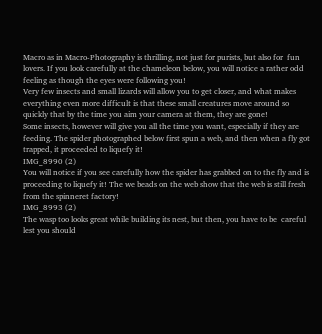Macro as in Macro-Photography is thrilling, not just for purists, but also for  fun lovers. If you look carefully at the chameleon below, you will notice a rather odd feeling as though the eyes were following you!
Very few insects and small lizards will allow you to get closer, and what makes everything even more difficult is that these small creatures move around so quickly that by the time you aim your camera at them, they are gone!
Some insects, however will give you all the time you want, especially if they are feeding. The spider photographed below first spun a web, and then when a fly got trapped, it proceeded to liquefy it!
IMG_8990 (2)
You will notice if you see carefully how the spider has grabbed on to the fly and is proceeding to liquefy it! The we beads on the web show that the web is still fresh from the spinneret factory!
IMG_8993 (2)
The wasp too looks great while building its nest, but then, you have to be  careful lest you should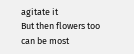agitate it
But then flowers too can be most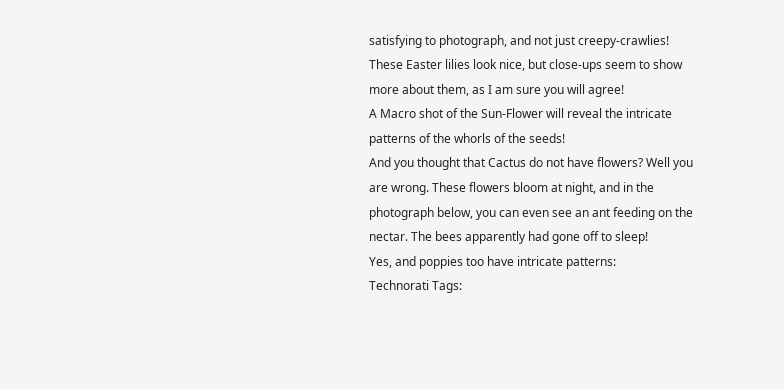satisfying to photograph, and not just creepy-crawlies! These Easter lilies look nice, but close-ups seem to show more about them, as I am sure you will agree!
A Macro shot of the Sun-Flower will reveal the intricate patterns of the whorls of the seeds!
And you thought that Cactus do not have flowers? Well you are wrong. These flowers bloom at night, and in the photograph below, you can even see an ant feeding on the nectar. The bees apparently had gone off to sleep!
Yes, and poppies too have intricate patterns:
Technorati Tags: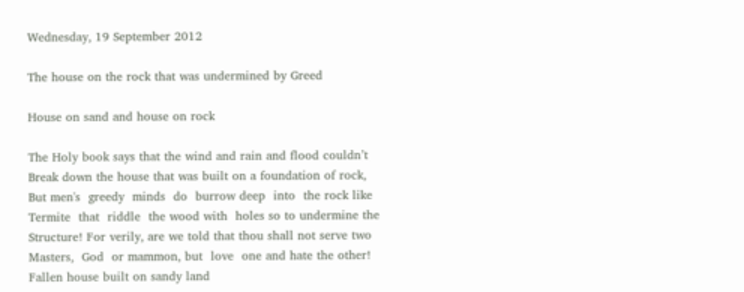Wednesday, 19 September 2012

The house on the rock that was undermined by Greed

House on sand and house on rock

The Holy book says that the wind and rain and flood couldn’t
Break down the house that was built on a foundation of rock,
But men's  greedy  minds  do  burrow deep  into  the rock like
Termite  that  riddle  the wood with  holes so to undermine the
Structure! For verily, are we told that thou shall not serve two
Masters,  God  or mammon, but  love  one and hate the other!
Fallen house built on sandy land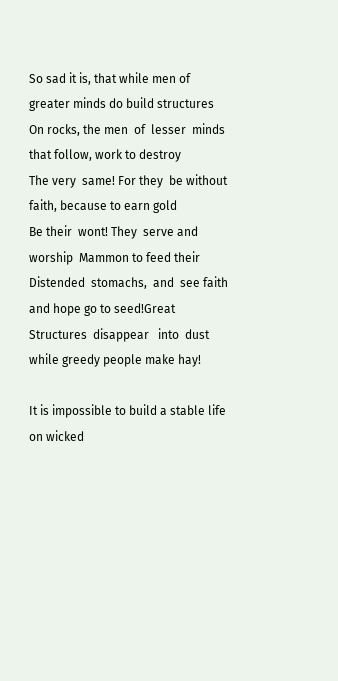So sad it is, that while men of greater minds do build structures
On rocks, the men  of  lesser  minds that follow, work to destroy
The very  same! For they  be without faith, because to earn gold
Be their  wont! They  serve and worship  Mammon to feed their
Distended  stomachs,  and  see faith  and hope go to seed!Great
Structures  disappear   into  dust while greedy people make hay!

It is impossible to build a stable life on wicked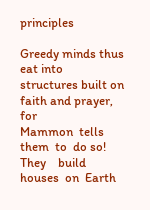principles

Greedy minds thus eat into   structures built on faith and prayer, for
Mammon  tells   them  to  do so! They    build  houses  on  Earth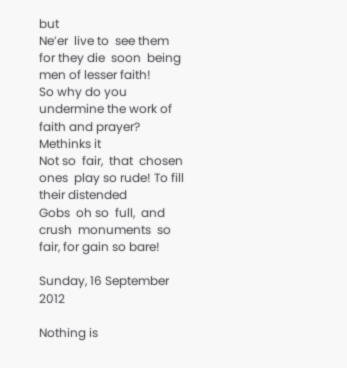but
Ne’er  live to  see them  for they die  soon  being men of lesser faith!
So why do you undermine the work of faith and prayer? Methinks it
Not so  fair,  that  chosen  ones  play so rude! To fill  their distended
Gobs  oh so  full,  and  crush  monuments  so  fair, for gain so bare!

Sunday, 16 September 2012

Nothing is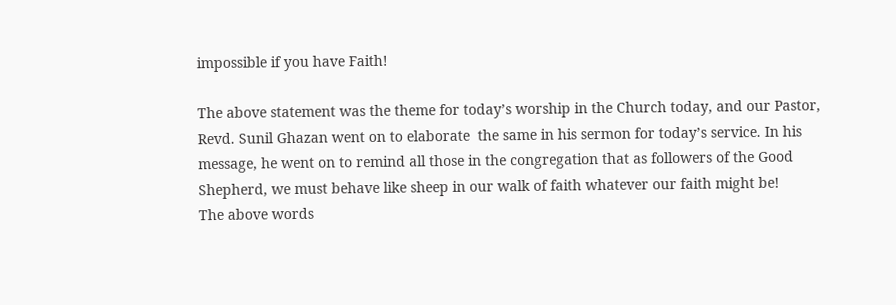impossible if you have Faith!

The above statement was the theme for today’s worship in the Church today, and our Pastor, Revd. Sunil Ghazan went on to elaborate  the same in his sermon for today’s service. In his message, he went on to remind all those in the congregation that as followers of the Good Shepherd, we must behave like sheep in our walk of faith whatever our faith might be!
The above words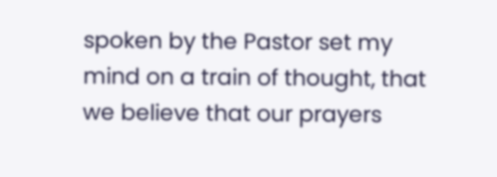spoken by the Pastor set my mind on a train of thought, that we believe that our prayers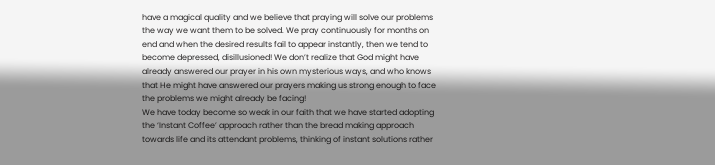have a magical quality and we believe that praying will solve our problems the way we want them to be solved. We pray continuously for months on end and when the desired results fail to appear instantly, then we tend to become depressed, disillusioned! We don’t realize that God might have already answered our prayer in his own mysterious ways, and who knows that He might have answered our prayers making us strong enough to face the problems we might already be facing!
We have today become so weak in our faith that we have started adopting the ‘Instant Coffee’ approach rather than the bread making approach towards life and its attendant problems, thinking of instant solutions rather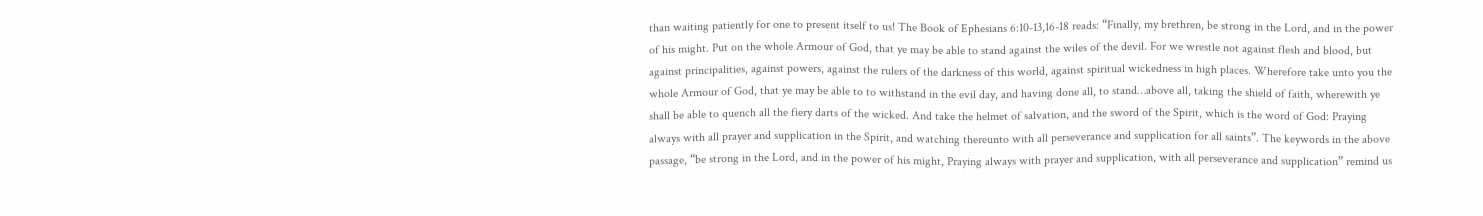than waiting patiently for one to present itself to us! The Book of Ephesians 6:10-13,16-18 reads: “Finally, my brethren, be strong in the Lord, and in the power of his might. Put on the whole Armour of God, that ye may be able to stand against the wiles of the devil. For we wrestle not against flesh and blood, but against principalities, against powers, against the rulers of the darkness of this world, against spiritual wickedness in high places. Wherefore take unto you the whole Armour of God, that ye may be able to to withstand in the evil day, and having done all, to stand…above all, taking the shield of faith, wherewith ye shall be able to quench all the fiery darts of the wicked. And take the helmet of salvation, and the sword of the Spirit, which is the word of God: Praying always with all prayer and supplication in the Spirit, and watching thereunto with all perseverance and supplication for all saints”. The keywords in the above passage, “be strong in the Lord, and in the power of his might, Praying always with prayer and supplication, with all perseverance and supplication” remind us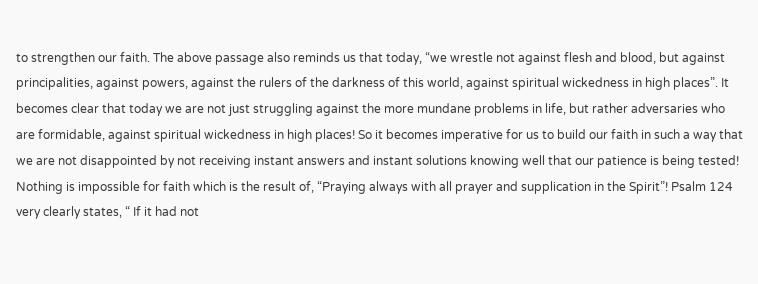to strengthen our faith. The above passage also reminds us that today, “we wrestle not against flesh and blood, but against principalities, against powers, against the rulers of the darkness of this world, against spiritual wickedness in high places”. It becomes clear that today we are not just struggling against the more mundane problems in life, but rather adversaries who are formidable, against spiritual wickedness in high places! So it becomes imperative for us to build our faith in such a way that we are not disappointed by not receiving instant answers and instant solutions knowing well that our patience is being tested! Nothing is impossible for faith which is the result of, “Praying always with all prayer and supplication in the Spirit”! Psalm 124 very clearly states, “ If it had not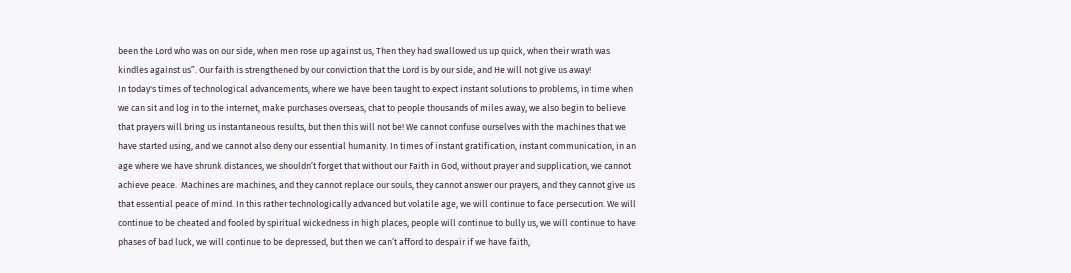been the Lord who was on our side, when men rose up against us, Then they had swallowed us up quick, when their wrath was kindles against us”. Our faith is strengthened by our conviction that the Lord is by our side, and He will not give us away!
In today's times of technological advancements, where we have been taught to expect instant solutions to problems, in time when we can sit and log in to the internet, make purchases overseas, chat to people thousands of miles away, we also begin to believe that prayers will bring us instantaneous results, but then this will not be! We cannot confuse ourselves with the machines that we have started using, and we cannot also deny our essential humanity. In times of instant gratification, instant communication, in an age where we have shrunk distances, we shouldn’t forget that without our Faith in God, without prayer and supplication, we cannot achieve peace.  Machines are machines, and they cannot replace our souls, they cannot answer our prayers, and they cannot give us that essential peace of mind. In this rather technologically advanced but volatile age, we will continue to face persecution. We will continue to be cheated and fooled by spiritual wickedness in high places, people will continue to bully us, we will continue to have phases of bad luck, we will continue to be depressed, but then we can’t afford to despair if we have faith,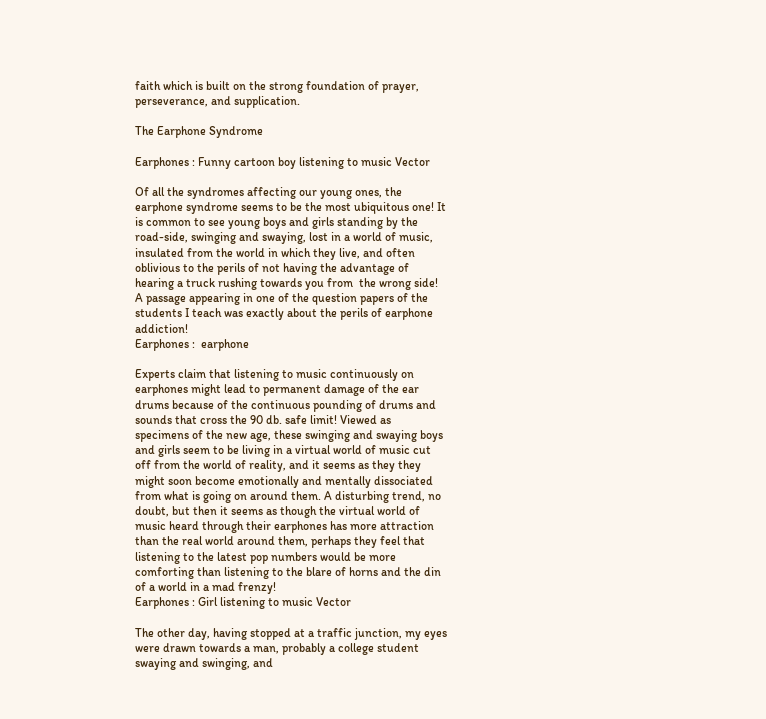faith which is built on the strong foundation of prayer, perseverance, and supplication.

The Earphone Syndrome

Earphones : Funny cartoon boy listening to music Vector

Of all the syndromes affecting our young ones, the earphone syndrome seems to be the most ubiquitous one! It is common to see young boys and girls standing by the road-side, swinging and swaying, lost in a world of music, insulated from the world in which they live, and often oblivious to the perils of not having the advantage of hearing a truck rushing towards you from  the wrong side! A passage appearing in one of the question papers of the students I teach was exactly about the perils of earphone addiction!
Earphones :  earphone

Experts claim that listening to music continuously on earphones might lead to permanent damage of the ear drums because of the continuous pounding of drums and sounds that cross the 90 db. safe limit! Viewed as specimens of the new age, these swinging and swaying boys and girls seem to be living in a virtual world of music cut off from the world of reality, and it seems as they they might soon become emotionally and mentally dissociated from what is going on around them. A disturbing trend, no doubt, but then it seems as though the virtual world of music heard through their earphones has more attraction than the real world around them, perhaps they feel that listening to the latest pop numbers would be more comforting than listening to the blare of horns and the din of a world in a mad frenzy!
Earphones : Girl listening to music Vector

The other day, having stopped at a traffic junction, my eyes were drawn towards a man, probably a college student swaying and swinging, and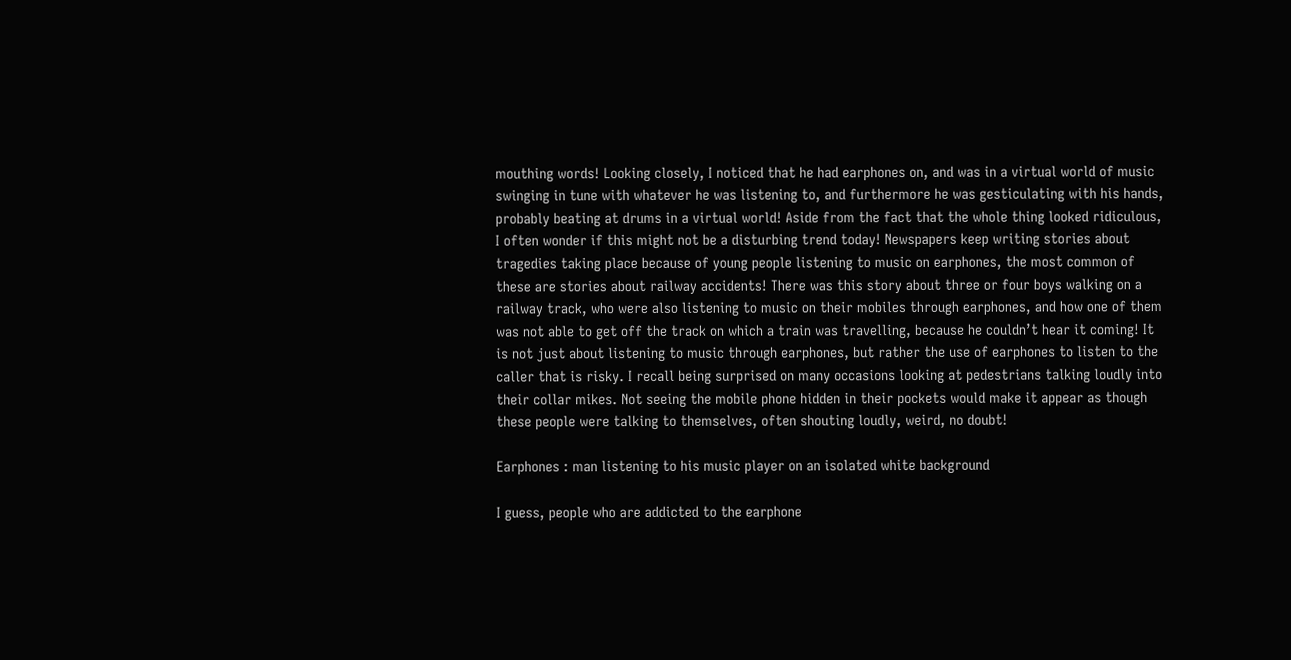mouthing words! Looking closely, I noticed that he had earphones on, and was in a virtual world of music swinging in tune with whatever he was listening to, and furthermore he was gesticulating with his hands, probably beating at drums in a virtual world! Aside from the fact that the whole thing looked ridiculous, I often wonder if this might not be a disturbing trend today! Newspapers keep writing stories about tragedies taking place because of young people listening to music on earphones, the most common of these are stories about railway accidents! There was this story about three or four boys walking on a railway track, who were also listening to music on their mobiles through earphones, and how one of them was not able to get off the track on which a train was travelling, because he couldn’t hear it coming! It is not just about listening to music through earphones, but rather the use of earphones to listen to the caller that is risky. I recall being surprised on many occasions looking at pedestrians talking loudly into their collar mikes. Not seeing the mobile phone hidden in their pockets would make it appear as though these people were talking to themselves, often shouting loudly, weird, no doubt!

Earphones : man listening to his music player on an isolated white background

I guess, people who are addicted to the earphone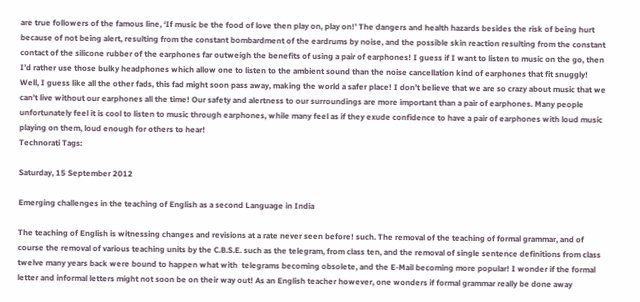are true followers of the famous line, ‘If music be the food of love then play on, play on!’ The dangers and health hazards besides the risk of being hurt because of not being alert, resulting from the constant bombardment of the eardrums by noise, and the possible skin reaction resulting from the constant contact of the silicone rubber of the earphones far outweigh the benefits of using a pair of earphones! I guess if I want to listen to music on the go, then I’d rather use those bulky headphones which allow one to listen to the ambient sound than the noise cancellation kind of earphones that fit snuggly! Well, I guess like all the other fads, this fad might soon pass away, making the world a safer place! I don’t believe that we are so crazy about music that we can’t live without our earphones all the time! Our safety and alertness to our surroundings are more important than a pair of earphones. Many people unfortunately feel it is cool to listen to music through earphones, while many feel as if they exude confidence to have a pair of earphones with loud music playing on them, loud enough for others to hear!
Technorati Tags:

Saturday, 15 September 2012

Emerging challenges in the teaching of English as a second Language in India

The teaching of English is witnessing changes and revisions at a rate never seen before! such. The removal of the teaching of formal grammar, and of course the removal of various teaching units by the C.B.S.E. such as the telegram, from class ten, and the removal of single sentence definitions from class twelve many years back were bound to happen what with  telegrams becoming obsolete, and the E-Mail becoming more popular! I wonder if the formal letter and informal letters might not soon be on their way out! As an English teacher however, one wonders if formal grammar really be done away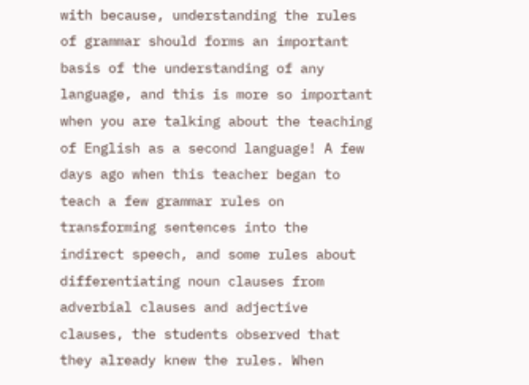with because, understanding the rules of grammar should forms an important basis of the understanding of any language, and this is more so important when you are talking about the teaching of English as a second language! A few days ago when this teacher began to teach a few grammar rules on transforming sentences into the indirect speech, and some rules about differentiating noun clauses from adverbial clauses and adjective clauses, the students observed that they already knew the rules. When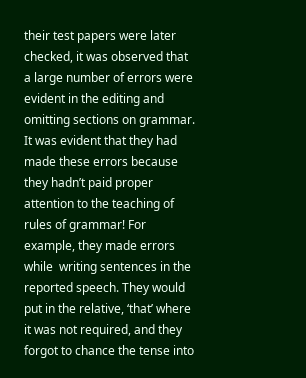their test papers were later checked, it was observed that a large number of errors were evident in the editing and omitting sections on grammar. It was evident that they had made these errors because they hadn’t paid proper attention to the teaching of rules of grammar! For example, they made errors while  writing sentences in the reported speech. They would put in the relative, ‘that’ where it was not required, and they forgot to chance the tense into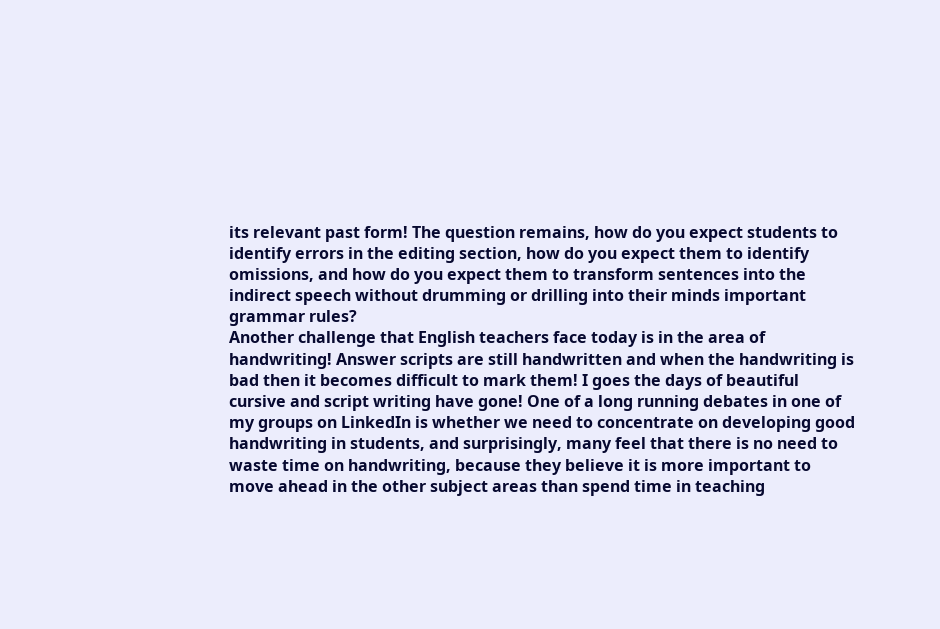its relevant past form! The question remains, how do you expect students to identify errors in the editing section, how do you expect them to identify omissions, and how do you expect them to transform sentences into the indirect speech without drumming or drilling into their minds important grammar rules?
Another challenge that English teachers face today is in the area of handwriting! Answer scripts are still handwritten and when the handwriting is bad then it becomes difficult to mark them! I goes the days of beautiful cursive and script writing have gone! One of a long running debates in one of my groups on LinkedIn is whether we need to concentrate on developing good handwriting in students, and surprisingly, many feel that there is no need to waste time on handwriting, because they believe it is more important to move ahead in the other subject areas than spend time in teaching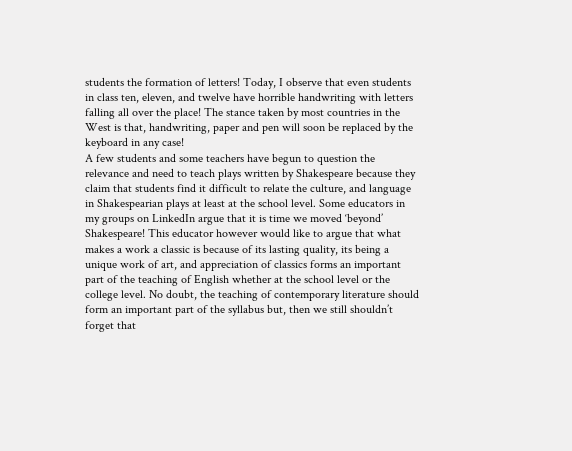students the formation of letters! Today, I observe that even students in class ten, eleven, and twelve have horrible handwriting with letters falling all over the place! The stance taken by most countries in the West is that, handwriting, paper and pen will soon be replaced by the keyboard in any case!
A few students and some teachers have begun to question the relevance and need to teach plays written by Shakespeare because they claim that students find it difficult to relate the culture, and language in Shakespearian plays at least at the school level. Some educators in my groups on LinkedIn argue that it is time we moved ‘beyond’ Shakespeare! This educator however would like to argue that what makes a work a classic is because of its lasting quality, its being a unique work of art, and appreciation of classics forms an important part of the teaching of English whether at the school level or the college level. No doubt, the teaching of contemporary literature should form an important part of the syllabus but, then we still shouldn’t forget that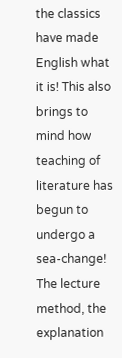the classics have made English what it is! This also brings to mind how teaching of literature has begun to undergo a sea-change! The lecture method, the explanation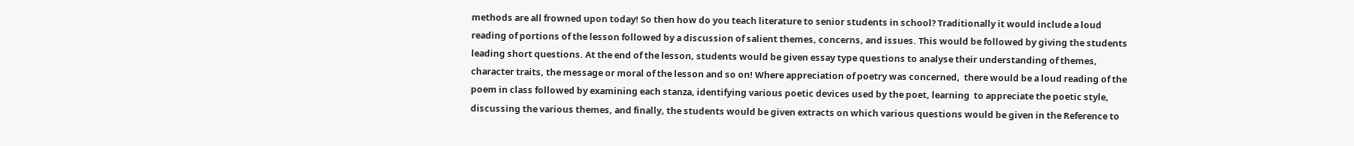methods are all frowned upon today! So then how do you teach literature to senior students in school? Traditionally it would include a loud reading of portions of the lesson followed by a discussion of salient themes, concerns, and issues. This would be followed by giving the students leading short questions. At the end of the lesson, students would be given essay type questions to analyse their understanding of themes, character traits, the message or moral of the lesson and so on! Where appreciation of poetry was concerned,  there would be a loud reading of the poem in class followed by examining each stanza, identifying various poetic devices used by the poet, learning  to appreciate the poetic style, discussing the various themes, and finally, the students would be given extracts on which various questions would be given in the Reference to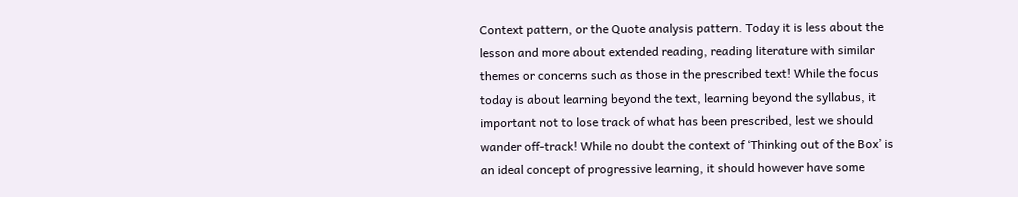Context pattern, or the Quote analysis pattern. Today it is less about the lesson and more about extended reading, reading literature with similar themes or concerns such as those in the prescribed text! While the focus today is about learning beyond the text, learning beyond the syllabus, it important not to lose track of what has been prescribed, lest we should wander off-track! While no doubt the context of ‘Thinking out of the Box’ is an ideal concept of progressive learning, it should however have some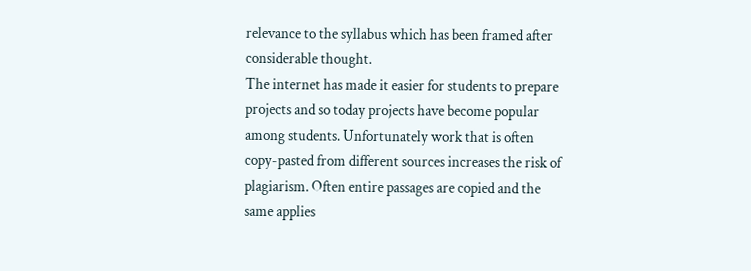relevance to the syllabus which has been framed after considerable thought.
The internet has made it easier for students to prepare projects and so today projects have become popular among students. Unfortunately work that is often copy-pasted from different sources increases the risk of plagiarism. Often entire passages are copied and the same applies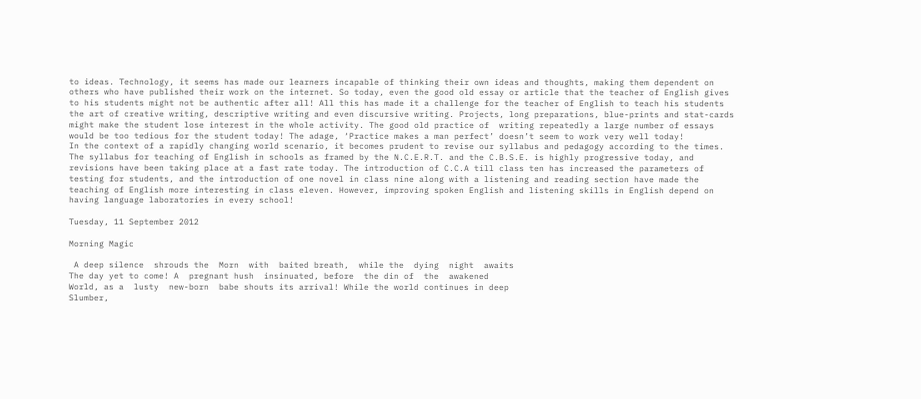to ideas. Technology, it seems has made our learners incapable of thinking their own ideas and thoughts, making them dependent on others who have published their work on the internet. So today, even the good old essay or article that the teacher of English gives to his students might not be authentic after all! All this has made it a challenge for the teacher of English to teach his students the art of creative writing, descriptive writing and even discursive writing. Projects, long preparations, blue-prints and stat-cards might make the student lose interest in the whole activity. The good old practice of  writing repeatedly a large number of essays would be too tedious for the student today! The adage, ‘Practice makes a man perfect’ doesn’t seem to work very well today!
In the context of a rapidly changing world scenario, it becomes prudent to revise our syllabus and pedagogy according to the times. The syllabus for teaching of English in schools as framed by the N.C.E.R.T. and the C.B.S.E. is highly progressive today, and revisions have been taking place at a fast rate today. The introduction of C.C.A till class ten has increased the parameters of testing for students, and the introduction of one novel in class nine along with a listening and reading section have made the teaching of English more interesting in class eleven. However, improving spoken English and listening skills in English depend on having language laboratories in every school!

Tuesday, 11 September 2012

Morning Magic

 A deep silence  shrouds the  Morn  with  baited breath,  while the  dying  night  awaits
The day yet to come! A  pregnant hush  insinuated, before  the din of  the  awakened
World, as a  lusty  new-born  babe shouts its arrival! While the world continues in deep
Slumber,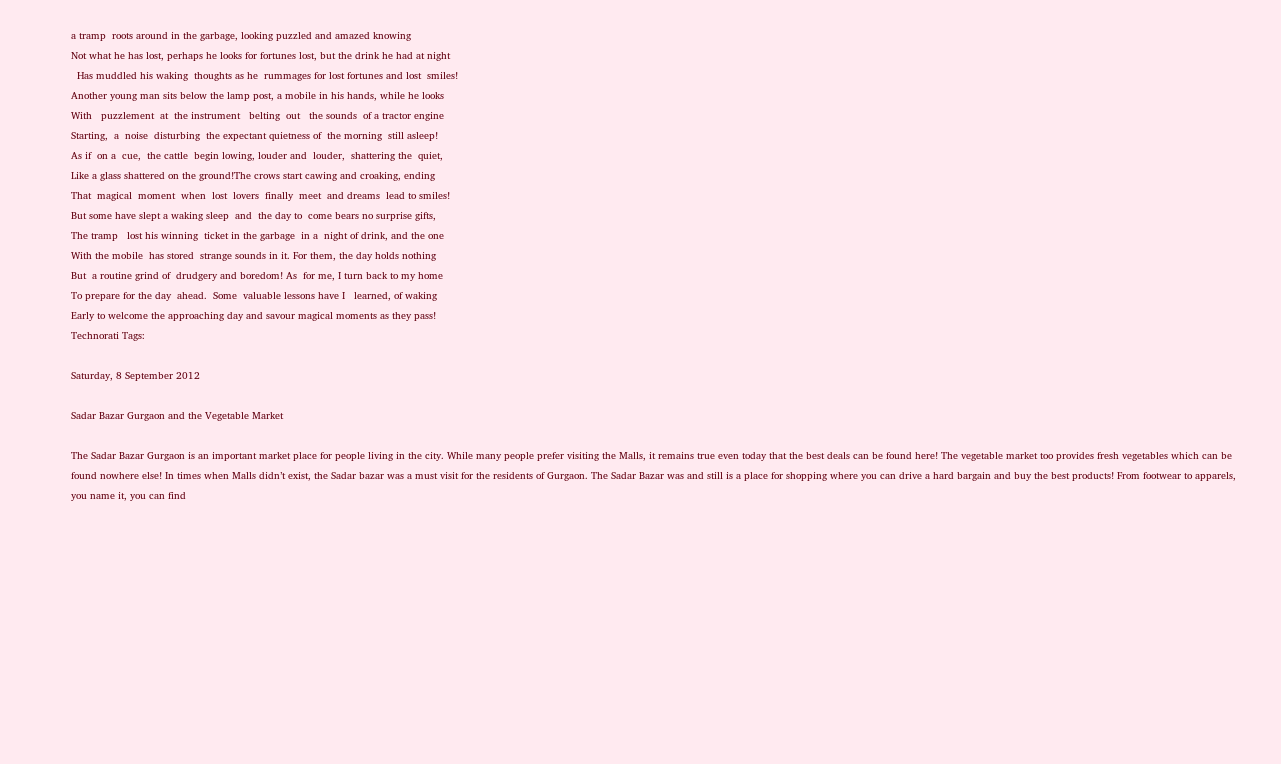a tramp  roots around in the garbage, looking puzzled and amazed knowing
Not what he has lost, perhaps he looks for fortunes lost, but the drink he had at night
  Has muddled his waking  thoughts as he  rummages for lost fortunes and lost  smiles!
Another young man sits below the lamp post, a mobile in his hands, while he looks
With   puzzlement  at  the instrument   belting  out   the sounds  of a tractor engine
Starting,  a  noise  disturbing  the expectant quietness of  the morning  still asleep!
As if  on a  cue,  the cattle  begin lowing, louder and  louder,  shattering the  quiet,
Like a glass shattered on the ground!The crows start cawing and croaking, ending
That  magical  moment  when  lost  lovers  finally  meet  and dreams  lead to smiles!
But some have slept a waking sleep  and  the day to  come bears no surprise gifts,
The tramp   lost his winning  ticket in the garbage  in a  night of drink, and the one
With the mobile  has stored  strange sounds in it. For them, the day holds nothing
But  a routine grind of  drudgery and boredom! As  for me, I turn back to my home
To prepare for the day  ahead.  Some  valuable lessons have I   learned, of waking
Early to welcome the approaching day and savour magical moments as they pass!
Technorati Tags:

Saturday, 8 September 2012

Sadar Bazar Gurgaon and the Vegetable Market

The Sadar Bazar Gurgaon is an important market place for people living in the city. While many people prefer visiting the Malls, it remains true even today that the best deals can be found here! The vegetable market too provides fresh vegetables which can be found nowhere else! In times when Malls didn’t exist, the Sadar bazar was a must visit for the residents of Gurgaon. The Sadar Bazar was and still is a place for shopping where you can drive a hard bargain and buy the best products! From footwear to apparels, you name it, you can find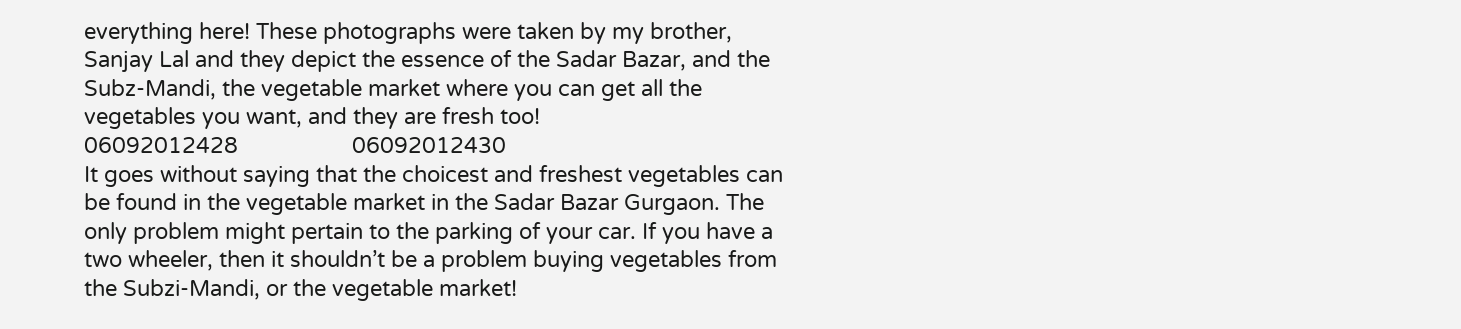everything here! These photographs were taken by my brother, Sanjay Lal and they depict the essence of the Sadar Bazar, and the Subz-Mandi, the vegetable market where you can get all the vegetables you want, and they are fresh too!
06092012428                   06092012430
It goes without saying that the choicest and freshest vegetables can be found in the vegetable market in the Sadar Bazar Gurgaon. The only problem might pertain to the parking of your car. If you have a two wheeler, then it shouldn’t be a problem buying vegetables from the Subzi-Mandi, or the vegetable market!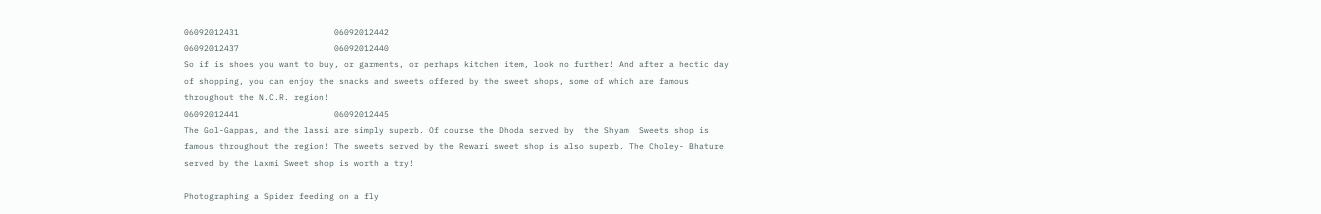06092012431                   06092012442
06092012437                   06092012440
So if is shoes you want to buy, or garments, or perhaps kitchen item, look no further! And after a hectic day of shopping, you can enjoy the snacks and sweets offered by the sweet shops, some of which are famous throughout the N.C.R. region!
06092012441                   06092012445
The Gol-Gappas, and the lassi are simply superb. Of course the Dhoda served by  the Shyam  Sweets shop is famous throughout the region! The sweets served by the Rewari sweet shop is also superb. The Choley- Bhature served by the Laxmi Sweet shop is worth a try!

Photographing a Spider feeding on a fly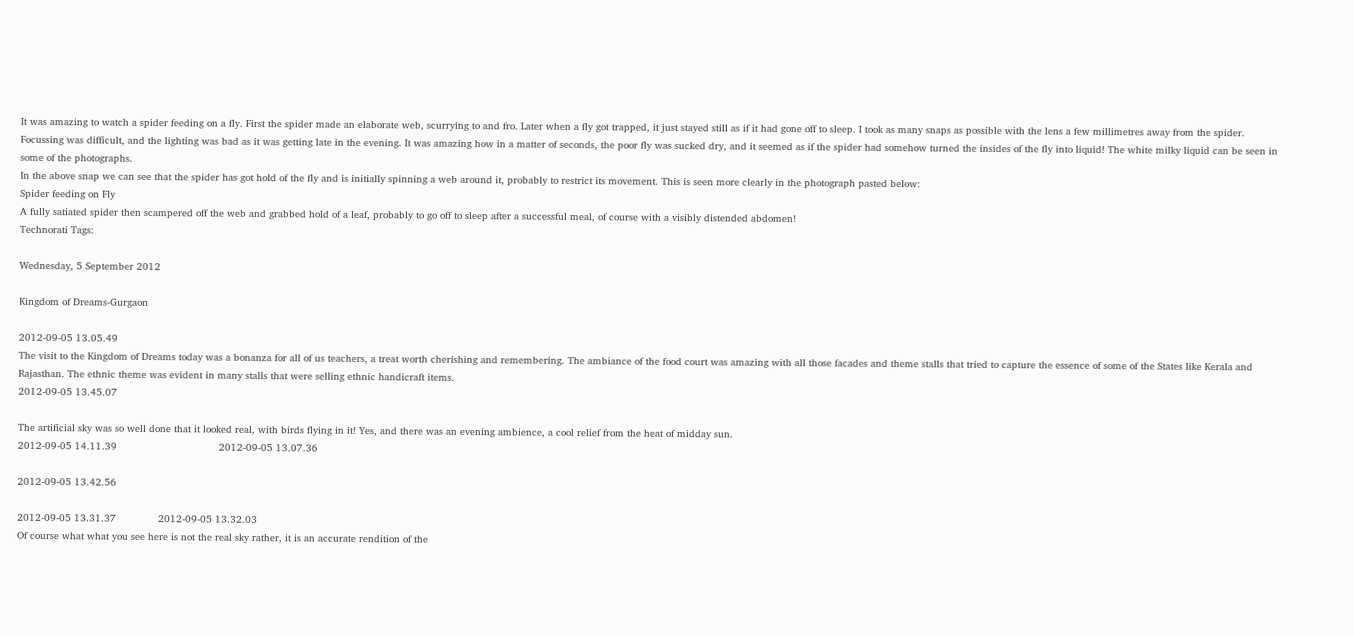It was amazing to watch a spider feeding on a fly. First the spider made an elaborate web, scurrying to and fro. Later when a fly got trapped, it just stayed still as if it had gone off to sleep. I took as many snaps as possible with the lens a few millimetres away from the spider. Focussing was difficult, and the lighting was bad as it was getting late in the evening. It was amazing how in a matter of seconds, the poor fly was sucked dry, and it seemed as if the spider had somehow turned the insides of the fly into liquid! The white milky liquid can be seen in some of the photographs.
In the above snap we can see that the spider has got hold of the fly and is initially spinning a web around it, probably to restrict its movement. This is seen more clearly in the photograph pasted below:
Spider feeding on Fly
A fully satiated spider then scampered off the web and grabbed hold of a leaf, probably to go off to sleep after a successful meal, of course with a visibly distended abdomen!
Technorati Tags:

Wednesday, 5 September 2012

Kingdom of Dreams-Gurgaon

2012-09-05 13.05.49
The visit to the Kingdom of Dreams today was a bonanza for all of us teachers, a treat worth cherishing and remembering. The ambiance of the food court was amazing with all those facades and theme stalls that tried to capture the essence of some of the States like Kerala and Rajasthan. The ethnic theme was evident in many stalls that were selling ethnic handicraft items.
2012-09-05 13.45.07

The artificial sky was so well done that it looked real, with birds flying in it! Yes, and there was an evening ambience, a cool relief from the heat of midday sun.
2012-09-05 14.11.39                                  2012-09-05 13.07.36

2012-09-05 13.42.56

2012-09-05 13.31.37              2012-09-05 13.32.03
Of course what what you see here is not the real sky rather, it is an accurate rendition of the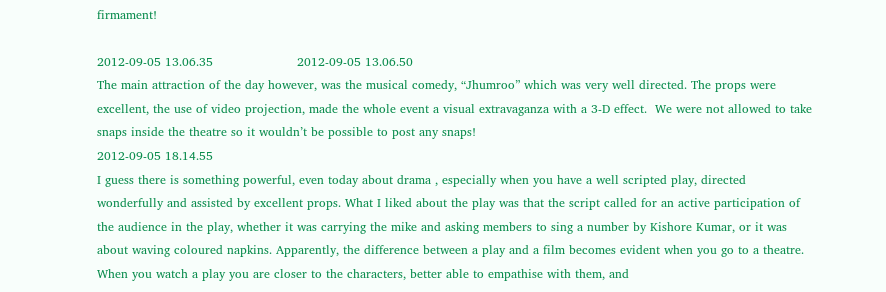firmament!

2012-09-05 13.06.35                     2012-09-05 13.06.50
The main attraction of the day however, was the musical comedy, “Jhumroo” which was very well directed. The props were excellent, the use of video projection, made the whole event a visual extravaganza with a 3-D effect.  We were not allowed to take snaps inside the theatre so it wouldn’t be possible to post any snaps!
2012-09-05 18.14.55
I guess there is something powerful, even today about drama , especially when you have a well scripted play, directed wonderfully and assisted by excellent props. What I liked about the play was that the script called for an active participation of the audience in the play, whether it was carrying the mike and asking members to sing a number by Kishore Kumar, or it was about waving coloured napkins. Apparently, the difference between a play and a film becomes evident when you go to a theatre. When you watch a play you are closer to the characters, better able to empathise with them, and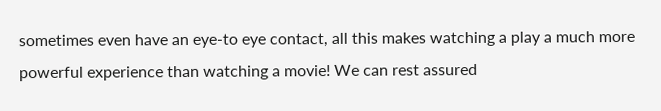sometimes even have an eye-to eye contact, all this makes watching a play a much more powerful experience than watching a movie! We can rest assured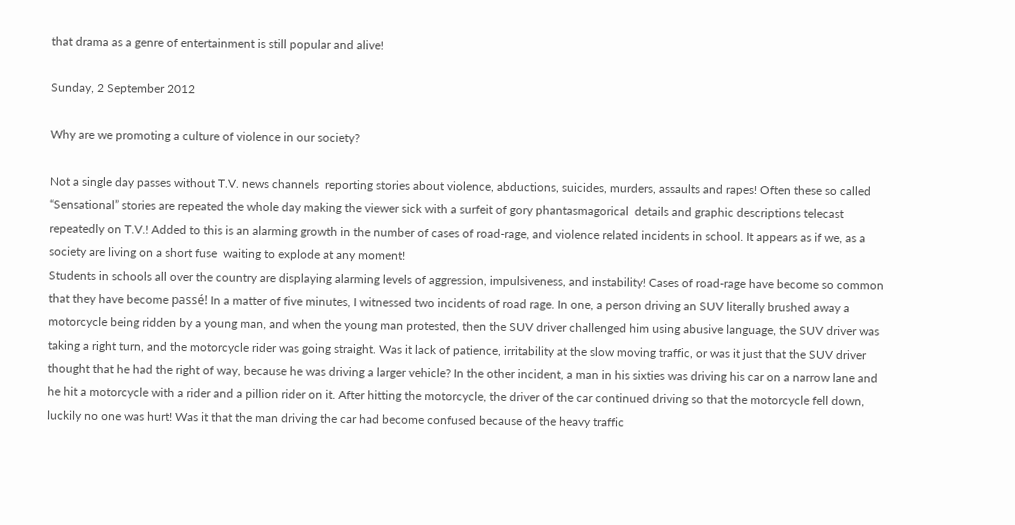that drama as a genre of entertainment is still popular and alive!

Sunday, 2 September 2012

Why are we promoting a culture of violence in our society?

Not a single day passes without T.V. news channels  reporting stories about violence, abductions, suicides, murders, assaults and rapes! Often these so called “Sensational” stories are repeated the whole day making the viewer sick with a surfeit of gory phantasmagorical  details and graphic descriptions telecast repeatedly on T.V.! Added to this is an alarming growth in the number of cases of road-rage, and violence related incidents in school. It appears as if we, as a society are living on a short fuse  waiting to explode at any moment!
Students in schools all over the country are displaying alarming levels of aggression, impulsiveness, and instability! Cases of road-rage have become so common that they have become passé! In a matter of five minutes, I witnessed two incidents of road rage. In one, a person driving an SUV literally brushed away a motorcycle being ridden by a young man, and when the young man protested, then the SUV driver challenged him using abusive language, the SUV driver was taking a right turn, and the motorcycle rider was going straight. Was it lack of patience, irritability at the slow moving traffic, or was it just that the SUV driver thought that he had the right of way, because he was driving a larger vehicle? In the other incident, a man in his sixties was driving his car on a narrow lane and he hit a motorcycle with a rider and a pillion rider on it. After hitting the motorcycle, the driver of the car continued driving so that the motorcycle fell down, luckily no one was hurt! Was it that the man driving the car had become confused because of the heavy traffic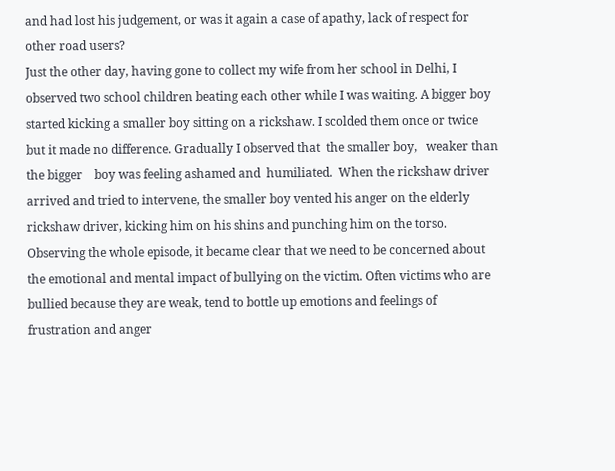and had lost his judgement, or was it again a case of apathy, lack of respect for other road users?
Just the other day, having gone to collect my wife from her school in Delhi, I observed two school children beating each other while I was waiting. A bigger boy started kicking a smaller boy sitting on a rickshaw. I scolded them once or twice but it made no difference. Gradually I observed that  the smaller boy,   weaker than the bigger    boy was feeling ashamed and  humiliated.  When the rickshaw driver arrived and tried to intervene, the smaller boy vented his anger on the elderly rickshaw driver, kicking him on his shins and punching him on the torso. Observing the whole episode, it became clear that we need to be concerned about the emotional and mental impact of bullying on the victim. Often victims who are bullied because they are weak, tend to bottle up emotions and feelings of frustration and anger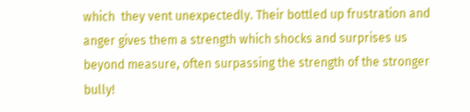which  they vent unexpectedly. Their bottled up frustration and anger gives them a strength which shocks and surprises us beyond measure, often surpassing the strength of the stronger bully!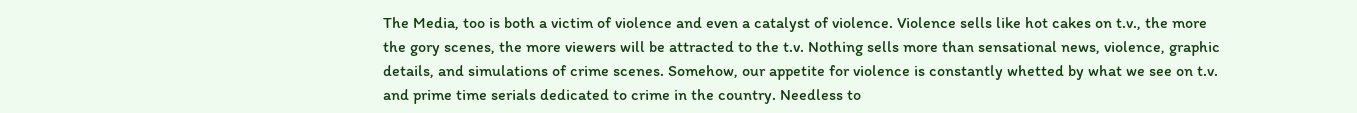The Media, too is both a victim of violence and even a catalyst of violence. Violence sells like hot cakes on t.v., the more the gory scenes, the more viewers will be attracted to the t.v. Nothing sells more than sensational news, violence, graphic details, and simulations of crime scenes. Somehow, our appetite for violence is constantly whetted by what we see on t.v. and prime time serials dedicated to crime in the country. Needless to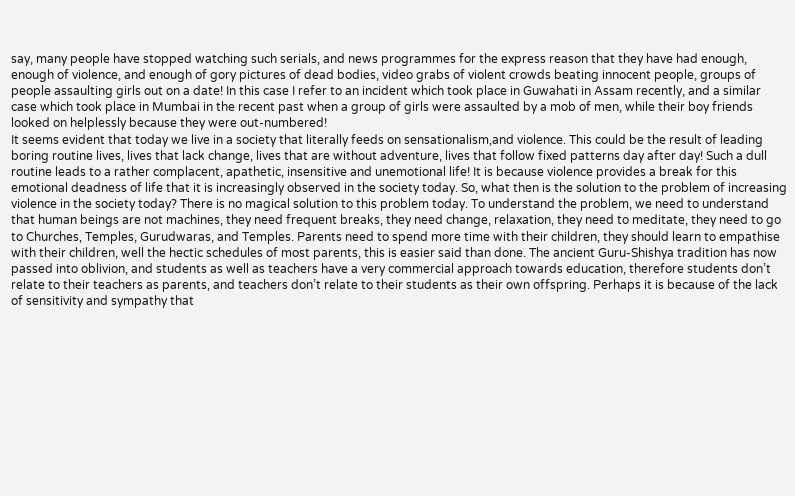say, many people have stopped watching such serials, and news programmes for the express reason that they have had enough, enough of violence, and enough of gory pictures of dead bodies, video grabs of violent crowds beating innocent people, groups of people assaulting girls out on a date! In this case I refer to an incident which took place in Guwahati in Assam recently, and a similar case which took place in Mumbai in the recent past when a group of girls were assaulted by a mob of men, while their boy friends looked on helplessly because they were out-numbered!
It seems evident that today we live in a society that literally feeds on sensationalism,and violence. This could be the result of leading boring routine lives, lives that lack change, lives that are without adventure, lives that follow fixed patterns day after day! Such a dull routine leads to a rather complacent, apathetic, insensitive and unemotional life! It is because violence provides a break for this emotional deadness of life that it is increasingly observed in the society today. So, what then is the solution to the problem of increasing violence in the society today? There is no magical solution to this problem today. To understand the problem, we need to understand that human beings are not machines, they need frequent breaks, they need change, relaxation, they need to meditate, they need to go to Churches, Temples, Gurudwaras, and Temples. Parents need to spend more time with their children, they should learn to empathise with their children, well the hectic schedules of most parents, this is easier said than done. The ancient Guru-Shishya tradition has now passed into oblivion, and students as well as teachers have a very commercial approach towards education, therefore students don’t relate to their teachers as parents, and teachers don’t relate to their students as their own offspring. Perhaps it is because of the lack of sensitivity and sympathy that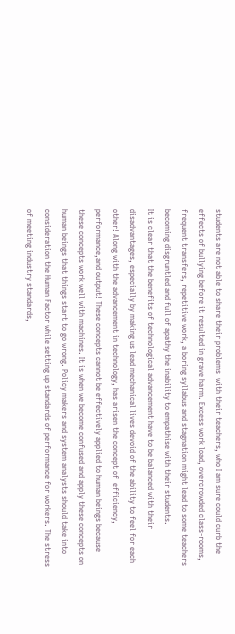students are not able to share their problems  with their teachers, who I am sure could curb the effects of bullying before it resulted in grave harm. Excess work load, overcrowded class-rooms, frequent transfers, repetitive work, a boring syllabus and stagnation might lead to some teachers becoming disgruntled and full of apathy the inability to empathise with their students.
It is clear that the benefits of technological advancement have to be balanced with their disadvantages, especially by making us lead mechanical lives devoid of the ability to feel for each other! Along with the advancement in technology, has arisen the concept of  efficiency, performance,and output! These concepts cannot be effectively applied to human beings because these concepts work well with machines. It is when we become confused and apply these concepts on human beings that things start to go wrong. Policy makers and system analysts should take into consideration the Human Factor while setting up standards of performance for workers. The stress of meeting industry standards,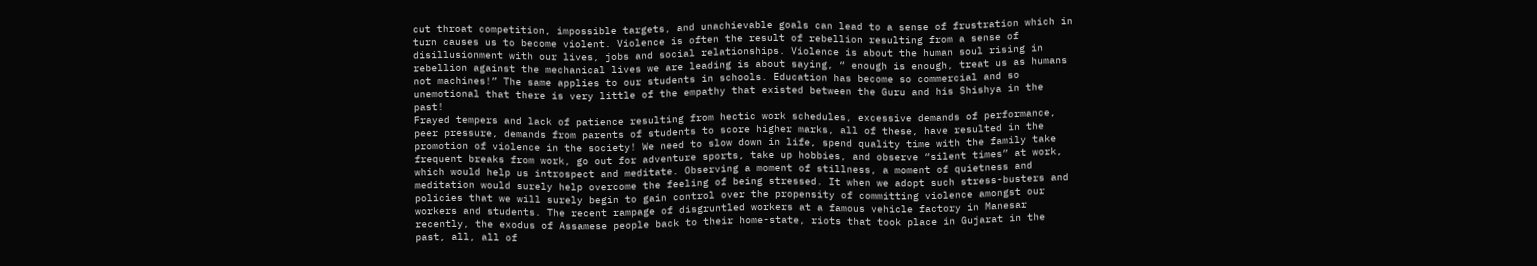cut throat competition, impossible targets, and unachievable goals can lead to a sense of frustration which in turn causes us to become violent. Violence is often the result of rebellion resulting from a sense of disillusionment with our lives, jobs and social relationships. Violence is about the human soul rising in rebellion against the mechanical lives we are leading is about saying, “ enough is enough, treat us as humans not machines!” The same applies to our students in schools. Education has become so commercial and so unemotional that there is very little of the empathy that existed between the Guru and his Shishya in the past!
Frayed tempers and lack of patience resulting from hectic work schedules, excessive demands of performance, peer pressure, demands from parents of students to score higher marks, all of these, have resulted in the promotion of violence in the society! We need to slow down in life, spend quality time with the family take frequent breaks from work, go out for adventure sports, take up hobbies, and observe “silent times” at work, which would help us introspect and meditate. Observing a moment of stillness, a moment of quietness and meditation would surely help overcome the feeling of being stressed. It when we adopt such stress-busters and policies that we will surely begin to gain control over the propensity of committing violence amongst our workers and students. The recent rampage of disgruntled workers at a famous vehicle factory in Manesar recently, the exodus of Assamese people back to their home-state, riots that took place in Gujarat in the past, all, all of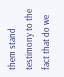them stand testimony to the fact that do we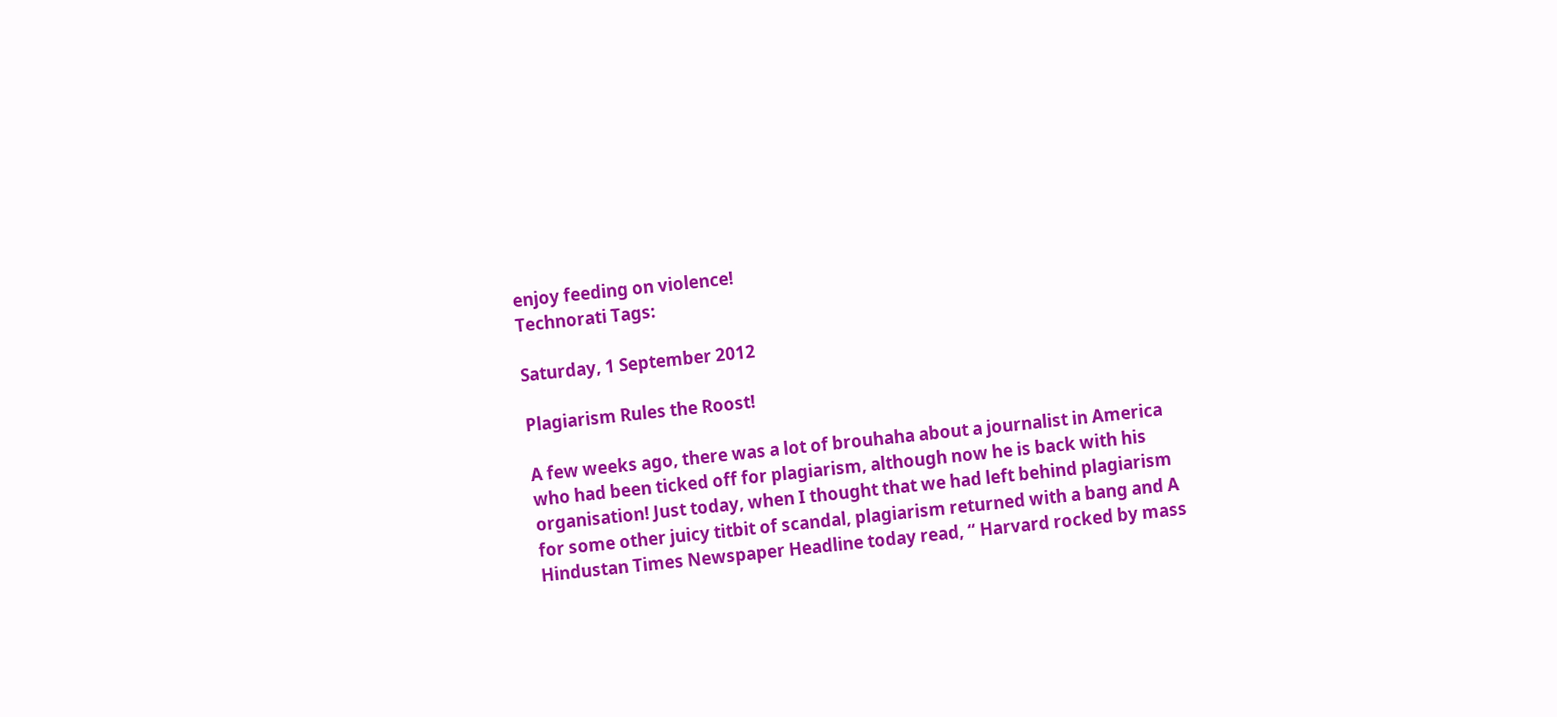enjoy feeding on violence!
Technorati Tags:

Saturday, 1 September 2012

Plagiarism Rules the Roost!

A few weeks ago, there was a lot of brouhaha about a journalist in America who had been ticked off for plagiarism, although now he is back with his organisation! Just today, when I thought that we had left behind plagiarism for some other juicy titbit of scandal, plagiarism returned with a bang and A Hindustan Times Newspaper Headline today read, “ Harvard rocked by mass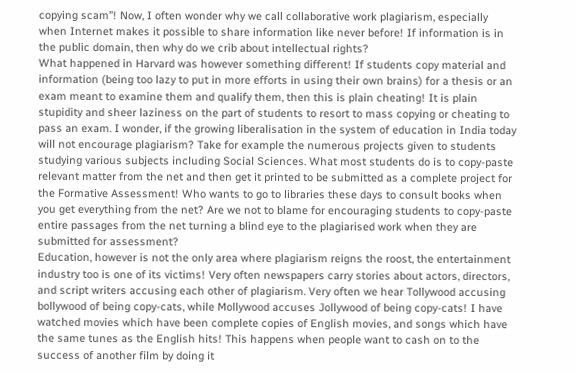copying scam”! Now, I often wonder why we call collaborative work plagiarism, especially when Internet makes it possible to share information like never before! If information is in the public domain, then why do we crib about intellectual rights?
What happened in Harvard was however something different! If students copy material and information (being too lazy to put in more efforts in using their own brains) for a thesis or an exam meant to examine them and qualify them, then this is plain cheating! It is plain stupidity and sheer laziness on the part of students to resort to mass copying or cheating to pass an exam. I wonder, if the growing liberalisation in the system of education in India today will not encourage plagiarism? Take for example the numerous projects given to students studying various subjects including Social Sciences. What most students do is to copy-paste relevant matter from the net and then get it printed to be submitted as a complete project for the Formative Assessment! Who wants to go to libraries these days to consult books when you get everything from the net? Are we not to blame for encouraging students to copy-paste entire passages from the net turning a blind eye to the plagiarised work when they are submitted for assessment?
Education, however is not the only area where plagiarism reigns the roost, the entertainment industry too is one of its victims! Very often newspapers carry stories about actors, directors, and script writers accusing each other of plagiarism. Very often we hear Tollywood accusing bollywood of being copy-cats, while Mollywood accuses Jollywood of being copy-cats! I have watched movies which have been complete copies of English movies, and songs which have the same tunes as the English hits! This happens when people want to cash on to the success of another film by doing it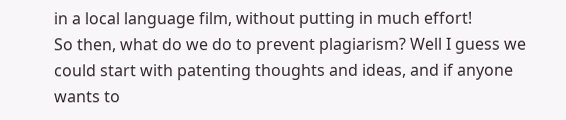in a local language film, without putting in much effort!
So then, what do we do to prevent plagiarism? Well I guess we could start with patenting thoughts and ideas, and if anyone wants to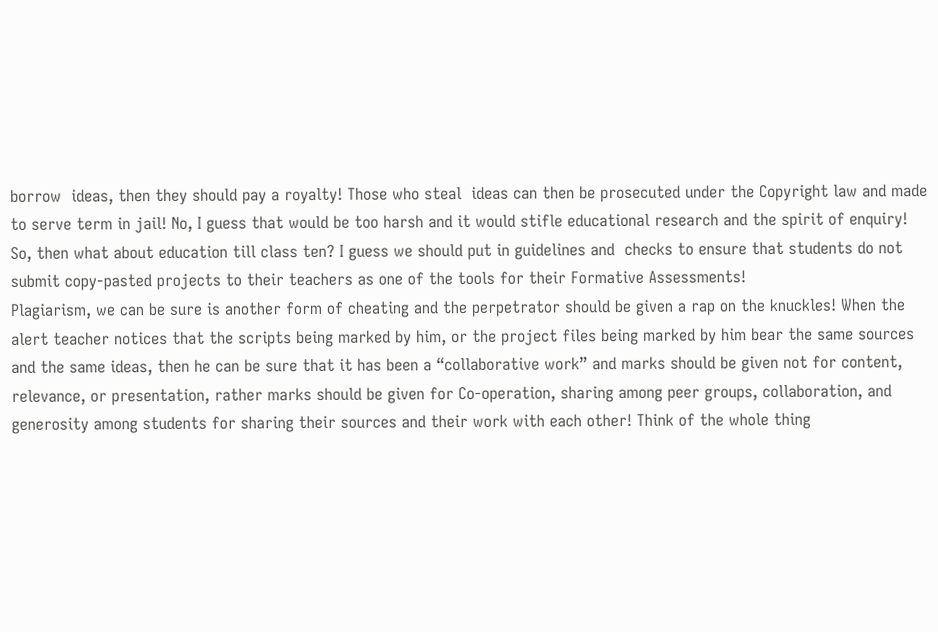borrow  ideas, then they should pay a royalty! Those who steal  ideas can then be prosecuted under the Copyright law and made to serve term in jail! No, I guess that would be too harsh and it would stifle educational research and the spirit of enquiry! So, then what about education till class ten? I guess we should put in guidelines and  checks to ensure that students do not submit copy-pasted projects to their teachers as one of the tools for their Formative Assessments!
Plagiarism, we can be sure is another form of cheating and the perpetrator should be given a rap on the knuckles! When the alert teacher notices that the scripts being marked by him, or the project files being marked by him bear the same sources and the same ideas, then he can be sure that it has been a “collaborative work” and marks should be given not for content, relevance, or presentation, rather marks should be given for Co-operation, sharing among peer groups, collaboration, and generosity among students for sharing their sources and their work with each other! Think of the whole thing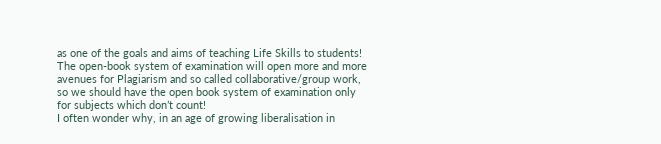as one of the goals and aims of teaching Life Skills to students!  The open-book system of examination will open more and more avenues for Plagiarism and so called collaborative/group work, so we should have the open book system of examination only for subjects which don’t count!
I often wonder why, in an age of growing liberalisation in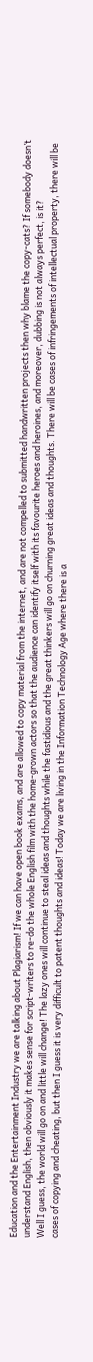Education and the Entertainment Industry we are talking about Plagiarism! If we can have open book exams, and are allowed to copy material from the internet, and are not compelled to submitted handwritten projects then why blame the copy-cats? If somebody doesn’t understand English, then obviously it makes sense for script-writers to re-do the whole English film with the home-grown actors so that the audience can identify itself with its favourite heroes and heroines, and moreover, dubbing is not always perfect, is it?
Well I guess, the world will go on and little will change! The lazy ones will continue to steal ideas and thoughts while the fastidious and the great thinkers will go on churning great ideas and thoughts. There will be cases of infringements of intellectual property, there will be cases of copying and cheating, but then I guess it is very difficult to patent thoughts and ideas! Today we are living in the Information Technology Age where there is a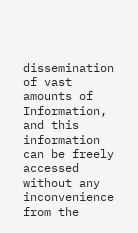dissemination of vast amounts of Information, and this information can be freely accessed without any inconvenience from the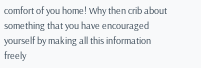comfort of you home! Why then crib about something that you have encouraged yourself by making all this information freely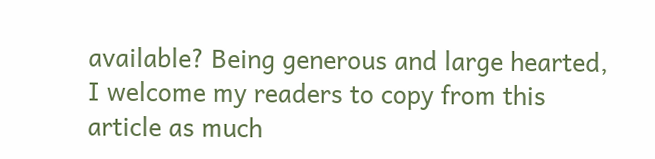available? Being generous and large hearted, I welcome my readers to copy from this article as much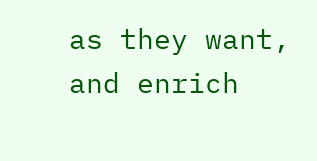as they want, and enrich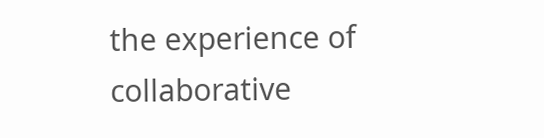the experience of collaborative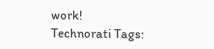work!
Technorati Tags: